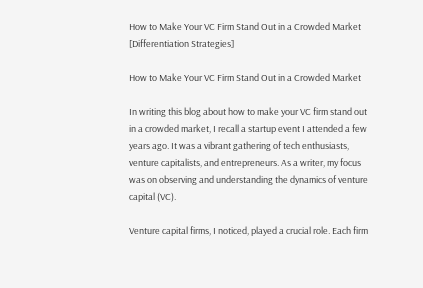How to Make Your VC Firm Stand Out in a Crowded Market [Differentiation Strategies]

How to Make Your VC Firm Stand Out in a Crowded Market

In writing this blog about how to make your VC firm stand out in a crowded market, I recall a startup event I attended a few years ago. It was a vibrant gathering of tech enthusiasts, venture capitalists, and entrepreneurs. As a writer, my focus was on observing and understanding the dynamics of venture capital (VC).

Venture capital firms, I noticed, played a crucial role. Each firm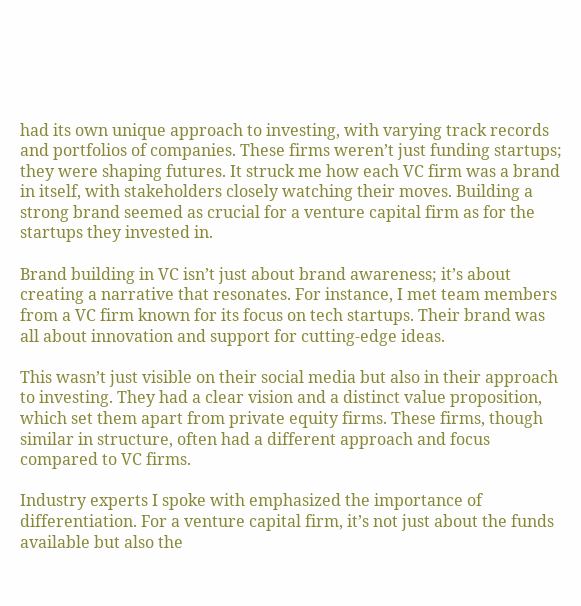had its own unique approach to investing, with varying track records and portfolios of companies. These firms weren’t just funding startups; they were shaping futures. It struck me how each VC firm was a brand in itself, with stakeholders closely watching their moves. Building a strong brand seemed as crucial for a venture capital firm as for the startups they invested in.

Brand building in VC isn’t just about brand awareness; it’s about creating a narrative that resonates. For instance, I met team members from a VC firm known for its focus on tech startups. Their brand was all about innovation and support for cutting-edge ideas.

This wasn’t just visible on their social media but also in their approach to investing. They had a clear vision and a distinct value proposition, which set them apart from private equity firms. These firms, though similar in structure, often had a different approach and focus compared to VC firms.

Industry experts I spoke with emphasized the importance of differentiation. For a venture capital firm, it’s not just about the funds available but also the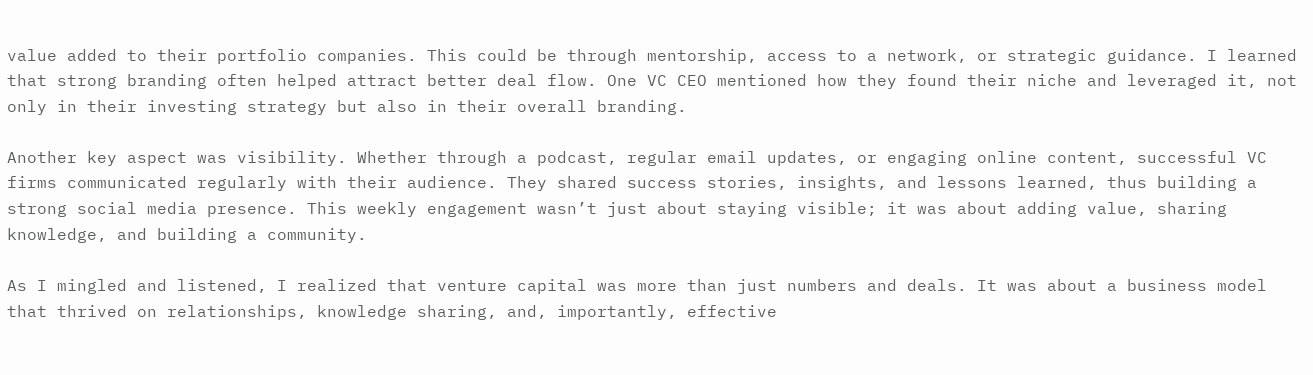value added to their portfolio companies. This could be through mentorship, access to a network, or strategic guidance. I learned that strong branding often helped attract better deal flow. One VC CEO mentioned how they found their niche and leveraged it, not only in their investing strategy but also in their overall branding.

Another key aspect was visibility. Whether through a podcast, regular email updates, or engaging online content, successful VC firms communicated regularly with their audience. They shared success stories, insights, and lessons learned, thus building a strong social media presence. This weekly engagement wasn’t just about staying visible; it was about adding value, sharing knowledge, and building a community.

As I mingled and listened, I realized that venture capital was more than just numbers and deals. It was about a business model that thrived on relationships, knowledge sharing, and, importantly, effective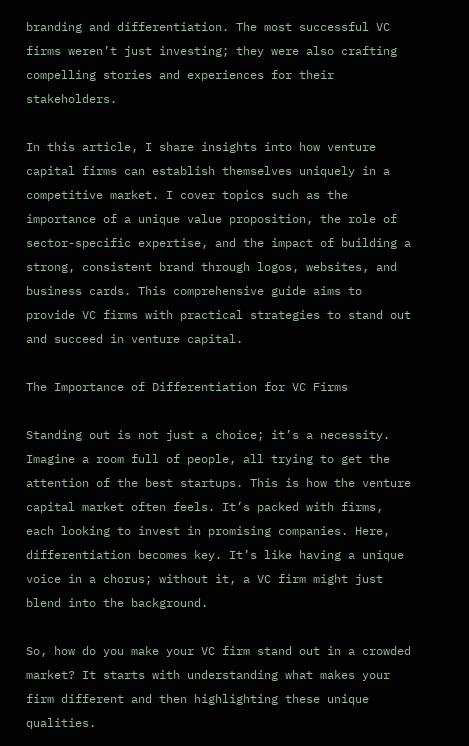branding and differentiation. The most successful VC firms weren’t just investing; they were also crafting compelling stories and experiences for their stakeholders.

In this article, I share insights into how venture capital firms can establish themselves uniquely in a competitive market. I cover topics such as the importance of a unique value proposition, the role of sector-specific expertise, and the impact of building a strong, consistent brand through logos, websites, and business cards. This comprehensive guide aims to provide VC firms with practical strategies to stand out and succeed in venture capital.

The Importance of Differentiation for VC Firms

Standing out is not just a choice; it’s a necessity. Imagine a room full of people, all trying to get the attention of the best startups. This is how the venture capital market often feels. It’s packed with firms, each looking to invest in promising companies. Here, differentiation becomes key. It’s like having a unique voice in a chorus; without it, a VC firm might just blend into the background.

So, how do you make your VC firm stand out in a crowded market? It starts with understanding what makes your firm different and then highlighting these unique qualities.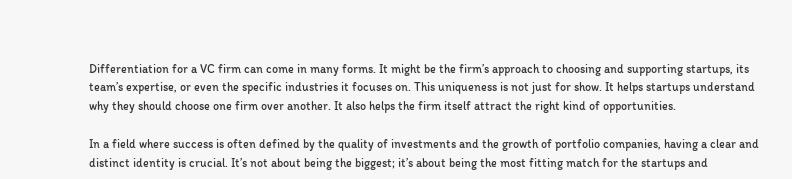Differentiation for a VC firm can come in many forms. It might be the firm’s approach to choosing and supporting startups, its team’s expertise, or even the specific industries it focuses on. This uniqueness is not just for show. It helps startups understand why they should choose one firm over another. It also helps the firm itself attract the right kind of opportunities.

In a field where success is often defined by the quality of investments and the growth of portfolio companies, having a clear and distinct identity is crucial. It’s not about being the biggest; it’s about being the most fitting match for the startups and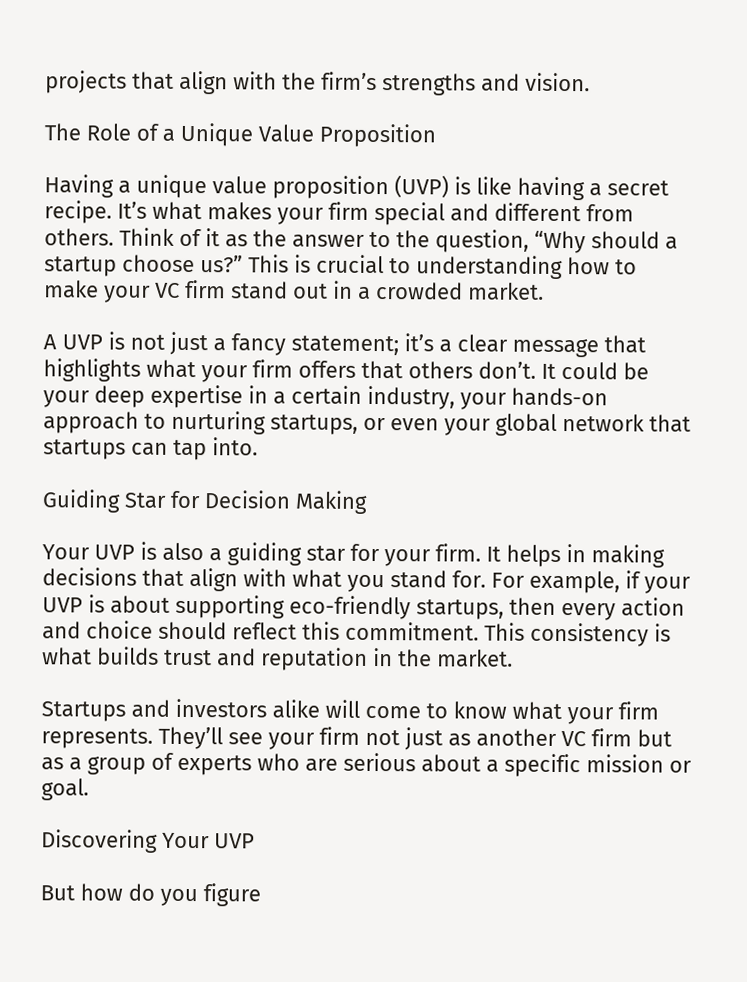projects that align with the firm’s strengths and vision.

The Role of a Unique Value Proposition

Having a unique value proposition (UVP) is like having a secret recipe. It’s what makes your firm special and different from others. Think of it as the answer to the question, “Why should a startup choose us?” This is crucial to understanding how to make your VC firm stand out in a crowded market.

A UVP is not just a fancy statement; it’s a clear message that highlights what your firm offers that others don’t. It could be your deep expertise in a certain industry, your hands-on approach to nurturing startups, or even your global network that startups can tap into.

Guiding Star for Decision Making

Your UVP is also a guiding star for your firm. It helps in making decisions that align with what you stand for. For example, if your UVP is about supporting eco-friendly startups, then every action and choice should reflect this commitment. This consistency is what builds trust and reputation in the market.

Startups and investors alike will come to know what your firm represents. They’ll see your firm not just as another VC firm but as a group of experts who are serious about a specific mission or goal.

Discovering Your UVP

But how do you figure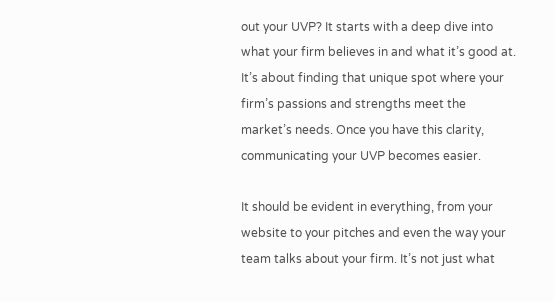out your UVP? It starts with a deep dive into what your firm believes in and what it’s good at. It’s about finding that unique spot where your firm’s passions and strengths meet the market’s needs. Once you have this clarity, communicating your UVP becomes easier.

It should be evident in everything, from your website to your pitches and even the way your team talks about your firm. It’s not just what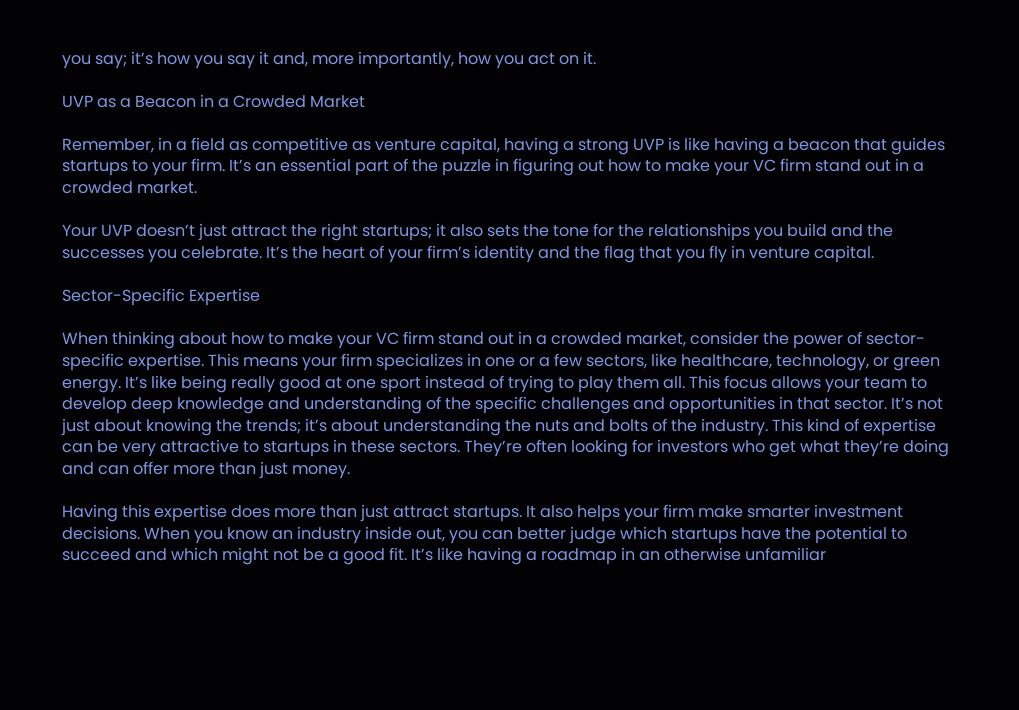you say; it’s how you say it and, more importantly, how you act on it.

UVP as a Beacon in a Crowded Market

Remember, in a field as competitive as venture capital, having a strong UVP is like having a beacon that guides startups to your firm. It’s an essential part of the puzzle in figuring out how to make your VC firm stand out in a crowded market.

Your UVP doesn’t just attract the right startups; it also sets the tone for the relationships you build and the successes you celebrate. It’s the heart of your firm’s identity and the flag that you fly in venture capital.

Sector-Specific Expertise

When thinking about how to make your VC firm stand out in a crowded market, consider the power of sector-specific expertise. This means your firm specializes in one or a few sectors, like healthcare, technology, or green energy. It’s like being really good at one sport instead of trying to play them all. This focus allows your team to develop deep knowledge and understanding of the specific challenges and opportunities in that sector. It’s not just about knowing the trends; it’s about understanding the nuts and bolts of the industry. This kind of expertise can be very attractive to startups in these sectors. They’re often looking for investors who get what they’re doing and can offer more than just money.

Having this expertise does more than just attract startups. It also helps your firm make smarter investment decisions. When you know an industry inside out, you can better judge which startups have the potential to succeed and which might not be a good fit. It’s like having a roadmap in an otherwise unfamiliar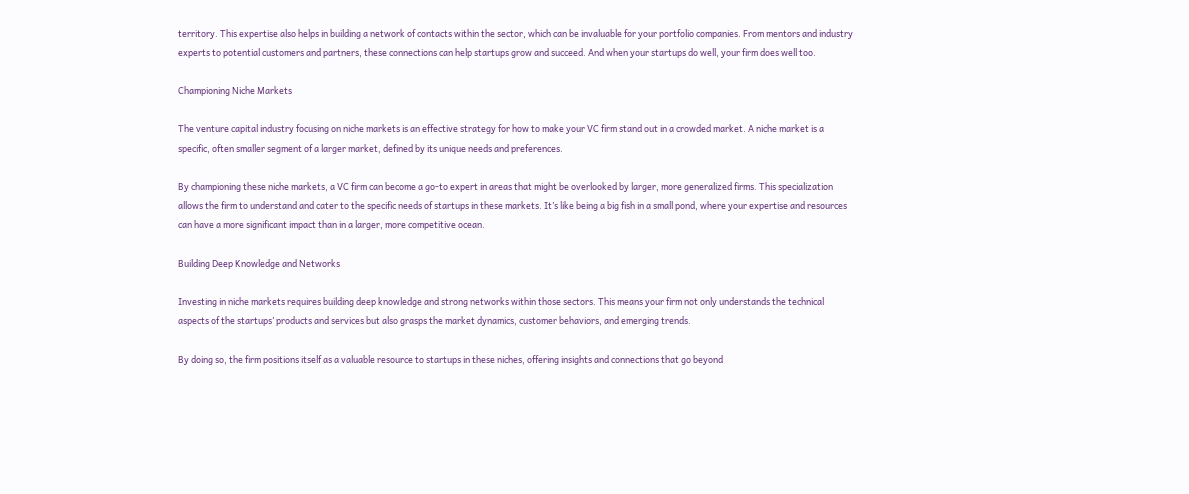territory. This expertise also helps in building a network of contacts within the sector, which can be invaluable for your portfolio companies. From mentors and industry experts to potential customers and partners, these connections can help startups grow and succeed. And when your startups do well, your firm does well too.

Championing Niche Markets

The venture capital industry focusing on niche markets is an effective strategy for how to make your VC firm stand out in a crowded market. A niche market is a specific, often smaller segment of a larger market, defined by its unique needs and preferences.

By championing these niche markets, a VC firm can become a go-to expert in areas that might be overlooked by larger, more generalized firms. This specialization allows the firm to understand and cater to the specific needs of startups in these markets. It’s like being a big fish in a small pond, where your expertise and resources can have a more significant impact than in a larger, more competitive ocean.

Building Deep Knowledge and Networks

Investing in niche markets requires building deep knowledge and strong networks within those sectors. This means your firm not only understands the technical aspects of the startups’ products and services but also grasps the market dynamics, customer behaviors, and emerging trends.

By doing so, the firm positions itself as a valuable resource to startups in these niches, offering insights and connections that go beyond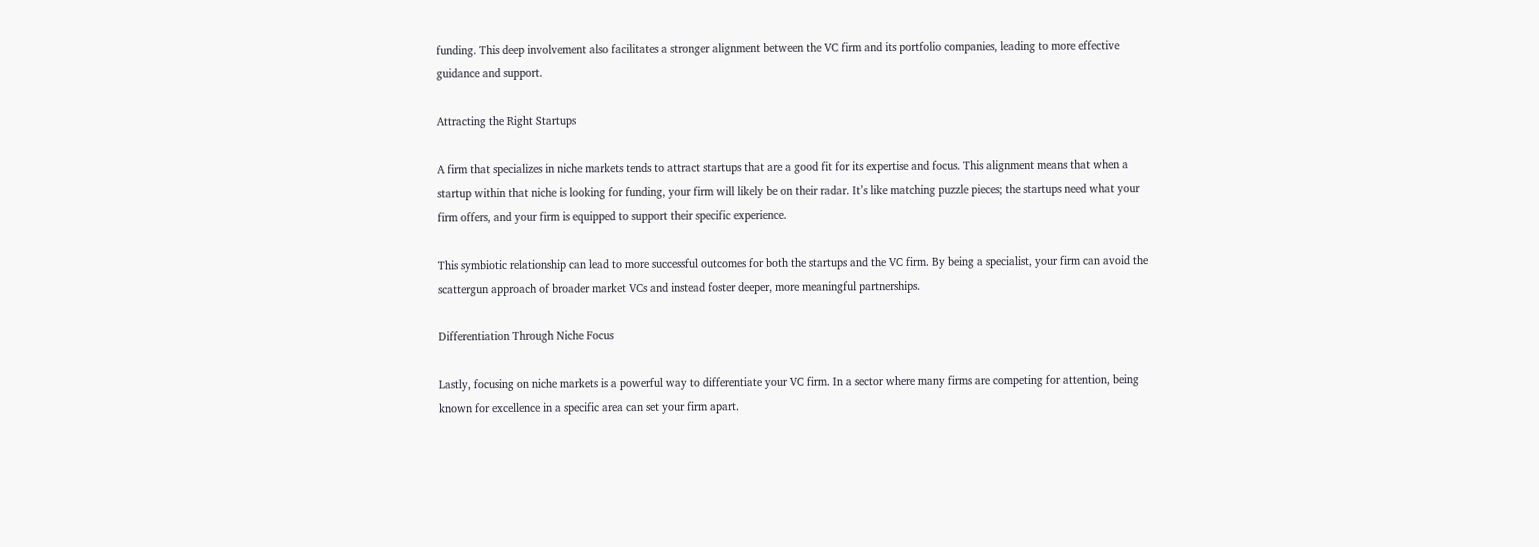funding. This deep involvement also facilitates a stronger alignment between the VC firm and its portfolio companies, leading to more effective guidance and support.

Attracting the Right Startups

A firm that specializes in niche markets tends to attract startups that are a good fit for its expertise and focus. This alignment means that when a startup within that niche is looking for funding, your firm will likely be on their radar. It’s like matching puzzle pieces; the startups need what your firm offers, and your firm is equipped to support their specific experience.

This symbiotic relationship can lead to more successful outcomes for both the startups and the VC firm. By being a specialist, your firm can avoid the scattergun approach of broader market VCs and instead foster deeper, more meaningful partnerships.

Differentiation Through Niche Focus

Lastly, focusing on niche markets is a powerful way to differentiate your VC firm. In a sector where many firms are competing for attention, being known for excellence in a specific area can set your firm apart.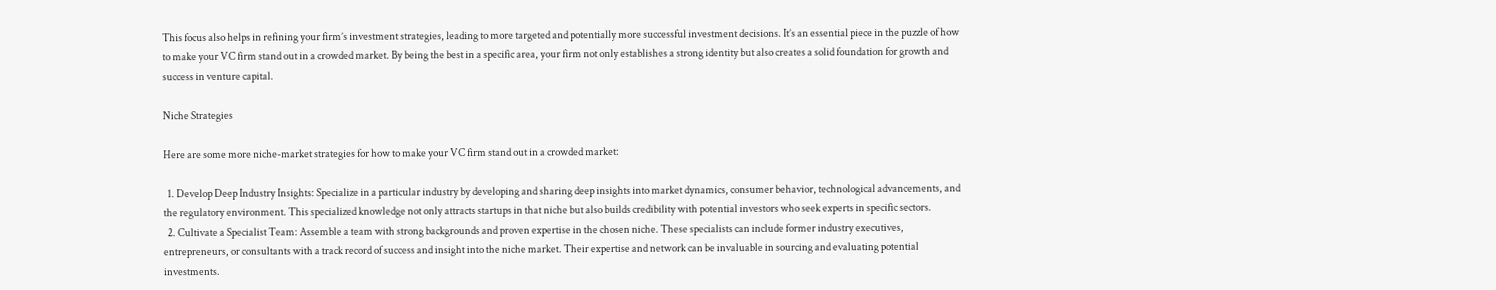This focus also helps in refining your firm’s investment strategies, leading to more targeted and potentially more successful investment decisions. It’s an essential piece in the puzzle of how to make your VC firm stand out in a crowded market. By being the best in a specific area, your firm not only establishes a strong identity but also creates a solid foundation for growth and success in venture capital.

Niche Strategies

Here are some more niche-market strategies for how to make your VC firm stand out in a crowded market:

  1. Develop Deep Industry Insights: Specialize in a particular industry by developing and sharing deep insights into market dynamics, consumer behavior, technological advancements, and the regulatory environment. This specialized knowledge not only attracts startups in that niche but also builds credibility with potential investors who seek experts in specific sectors.
  2. Cultivate a Specialist Team: Assemble a team with strong backgrounds and proven expertise in the chosen niche. These specialists can include former industry executives, entrepreneurs, or consultants with a track record of success and insight into the niche market. Their expertise and network can be invaluable in sourcing and evaluating potential investments.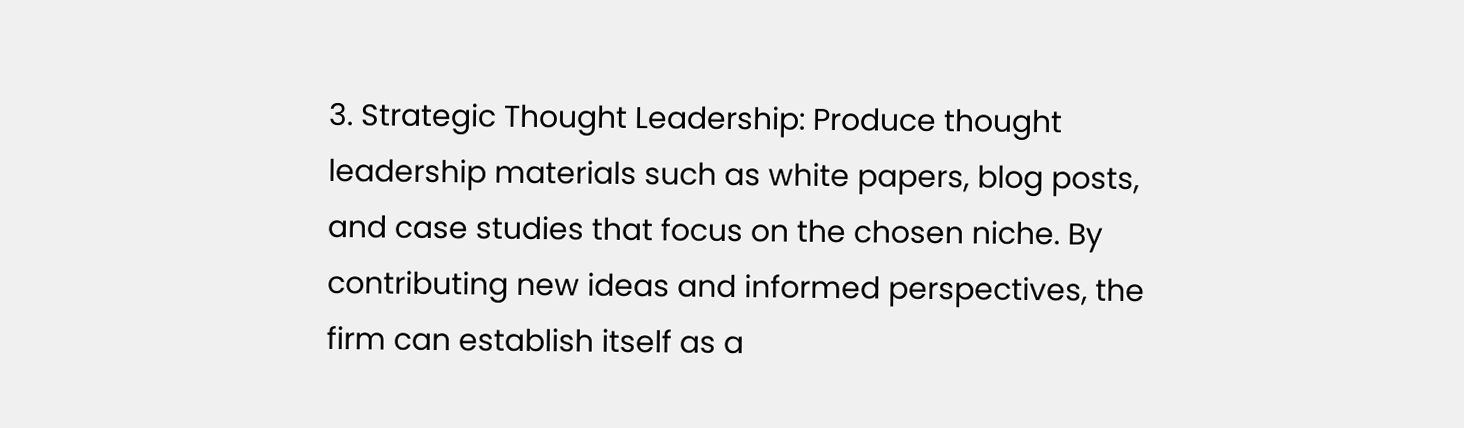3. Strategic Thought Leadership: Produce thought leadership materials such as white papers, blog posts, and case studies that focus on the chosen niche. By contributing new ideas and informed perspectives, the firm can establish itself as a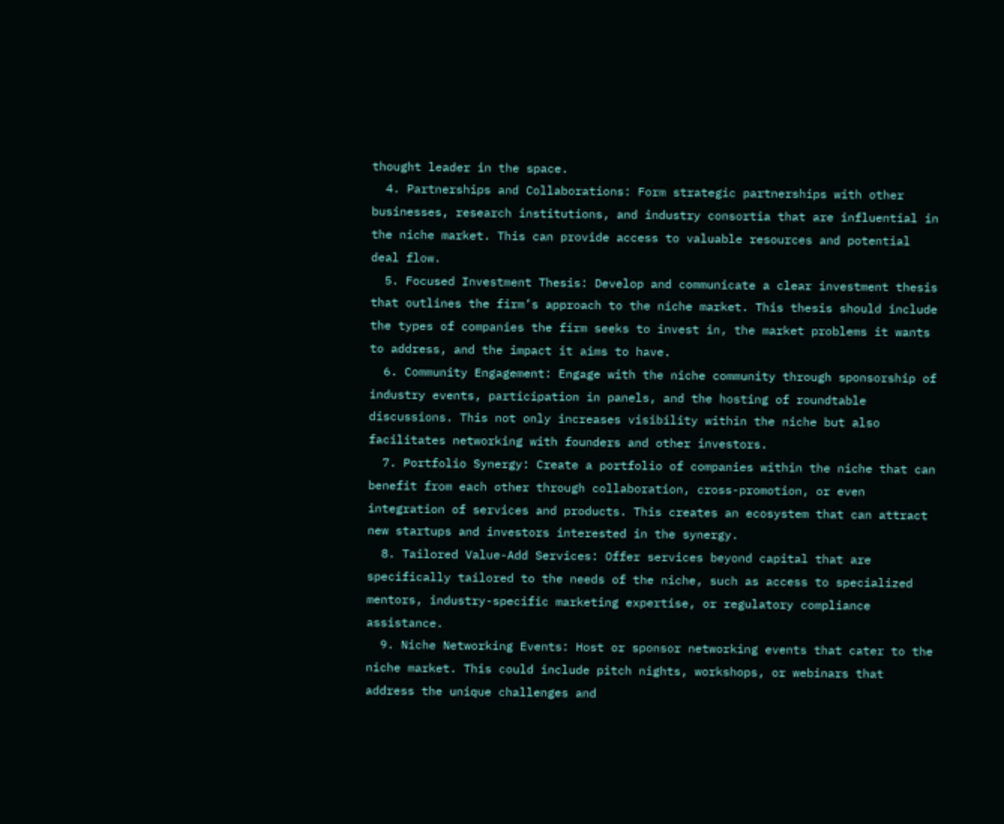thought leader in the space.
  4. Partnerships and Collaborations: Form strategic partnerships with other businesses, research institutions, and industry consortia that are influential in the niche market. This can provide access to valuable resources and potential deal flow.
  5. Focused Investment Thesis: Develop and communicate a clear investment thesis that outlines the firm’s approach to the niche market. This thesis should include the types of companies the firm seeks to invest in, the market problems it wants to address, and the impact it aims to have.
  6. Community Engagement: Engage with the niche community through sponsorship of industry events, participation in panels, and the hosting of roundtable discussions. This not only increases visibility within the niche but also facilitates networking with founders and other investors.
  7. Portfolio Synergy: Create a portfolio of companies within the niche that can benefit from each other through collaboration, cross-promotion, or even integration of services and products. This creates an ecosystem that can attract new startups and investors interested in the synergy.
  8. Tailored Value-Add Services: Offer services beyond capital that are specifically tailored to the needs of the niche, such as access to specialized mentors, industry-specific marketing expertise, or regulatory compliance assistance.
  9. Niche Networking Events: Host or sponsor networking events that cater to the niche market. This could include pitch nights, workshops, or webinars that address the unique challenges and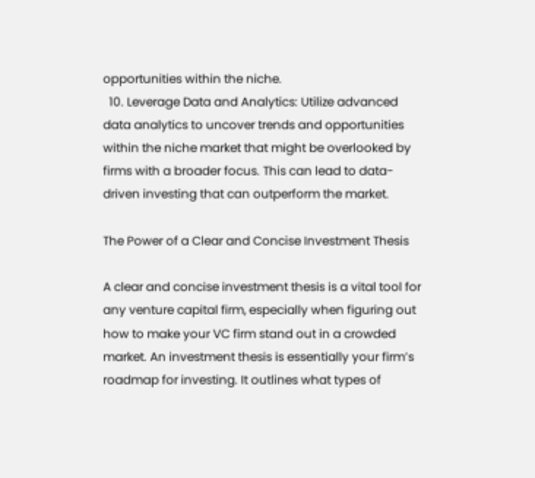opportunities within the niche.
  10. Leverage Data and Analytics: Utilize advanced data analytics to uncover trends and opportunities within the niche market that might be overlooked by firms with a broader focus. This can lead to data-driven investing that can outperform the market.

The Power of a Clear and Concise Investment Thesis

A clear and concise investment thesis is a vital tool for any venture capital firm, especially when figuring out how to make your VC firm stand out in a crowded market. An investment thesis is essentially your firm’s roadmap for investing. It outlines what types of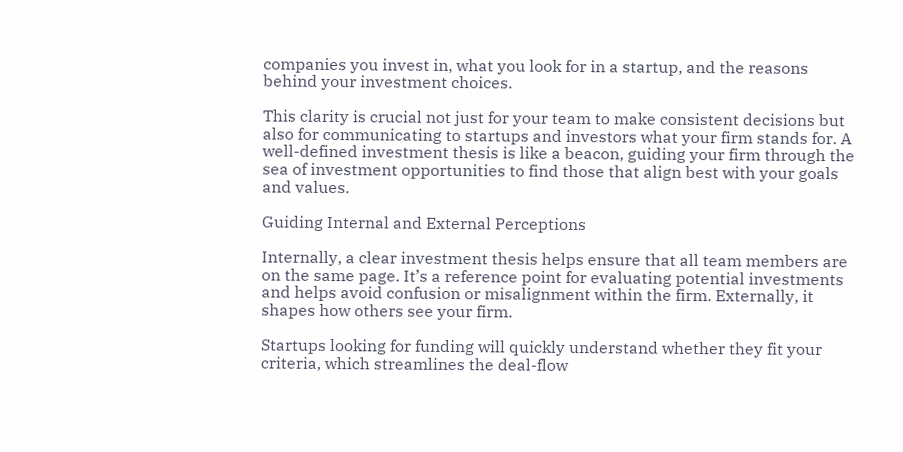companies you invest in, what you look for in a startup, and the reasons behind your investment choices.

This clarity is crucial not just for your team to make consistent decisions but also for communicating to startups and investors what your firm stands for. A well-defined investment thesis is like a beacon, guiding your firm through the sea of investment opportunities to find those that align best with your goals and values.

Guiding Internal and External Perceptions

Internally, a clear investment thesis helps ensure that all team members are on the same page. It’s a reference point for evaluating potential investments and helps avoid confusion or misalignment within the firm. Externally, it shapes how others see your firm.

Startups looking for funding will quickly understand whether they fit your criteria, which streamlines the deal-flow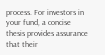process. For investors in your fund, a concise thesis provides assurance that their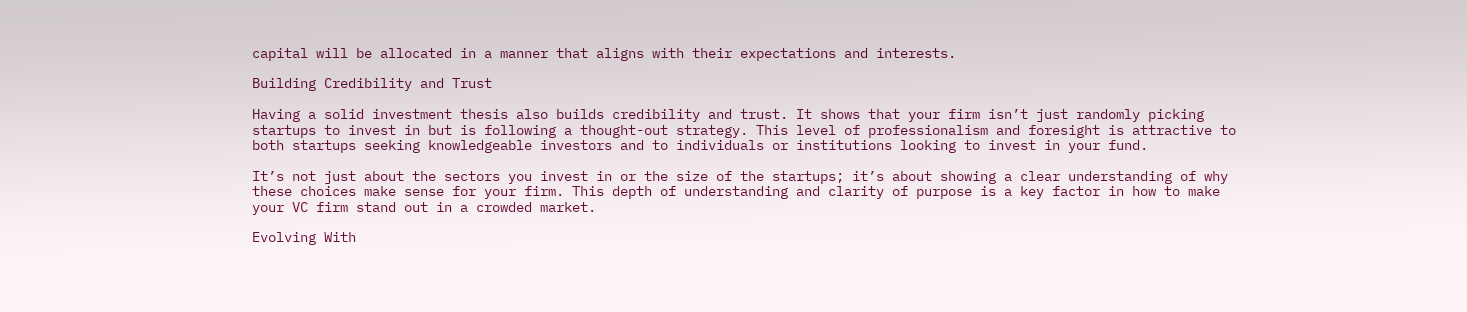capital will be allocated in a manner that aligns with their expectations and interests.

Building Credibility and Trust

Having a solid investment thesis also builds credibility and trust. It shows that your firm isn’t just randomly picking startups to invest in but is following a thought-out strategy. This level of professionalism and foresight is attractive to both startups seeking knowledgeable investors and to individuals or institutions looking to invest in your fund.

It’s not just about the sectors you invest in or the size of the startups; it’s about showing a clear understanding of why these choices make sense for your firm. This depth of understanding and clarity of purpose is a key factor in how to make your VC firm stand out in a crowded market.

Evolving With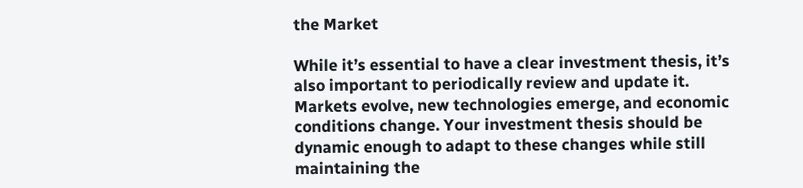the Market

While it’s essential to have a clear investment thesis, it’s also important to periodically review and update it. Markets evolve, new technologies emerge, and economic conditions change. Your investment thesis should be dynamic enough to adapt to these changes while still maintaining the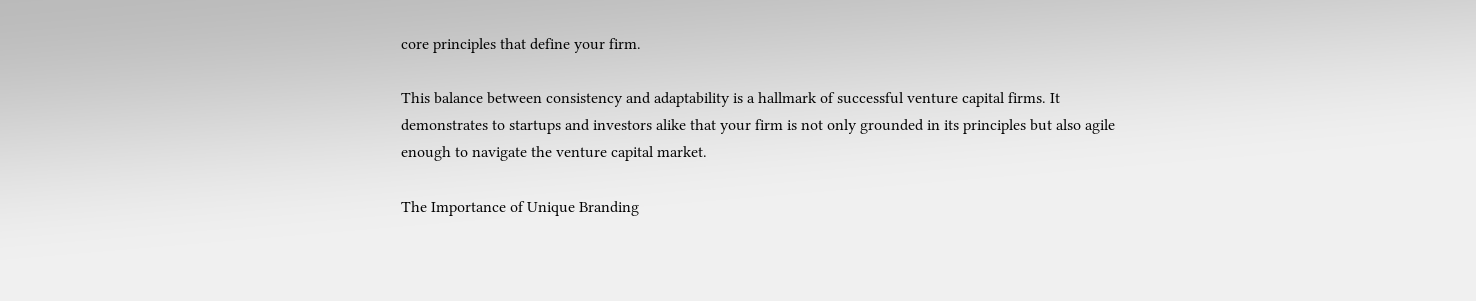core principles that define your firm.

This balance between consistency and adaptability is a hallmark of successful venture capital firms. It demonstrates to startups and investors alike that your firm is not only grounded in its principles but also agile enough to navigate the venture capital market.

The Importance of Unique Branding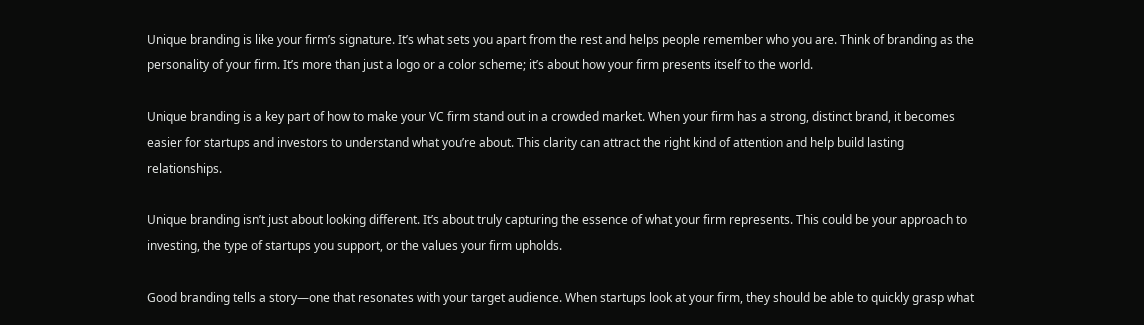Unique branding is like your firm’s signature. It’s what sets you apart from the rest and helps people remember who you are. Think of branding as the personality of your firm. It’s more than just a logo or a color scheme; it’s about how your firm presents itself to the world.

Unique branding is a key part of how to make your VC firm stand out in a crowded market. When your firm has a strong, distinct brand, it becomes easier for startups and investors to understand what you’re about. This clarity can attract the right kind of attention and help build lasting relationships.

Unique branding isn’t just about looking different. It’s about truly capturing the essence of what your firm represents. This could be your approach to investing, the type of startups you support, or the values your firm upholds.

Good branding tells a story—one that resonates with your target audience. When startups look at your firm, they should be able to quickly grasp what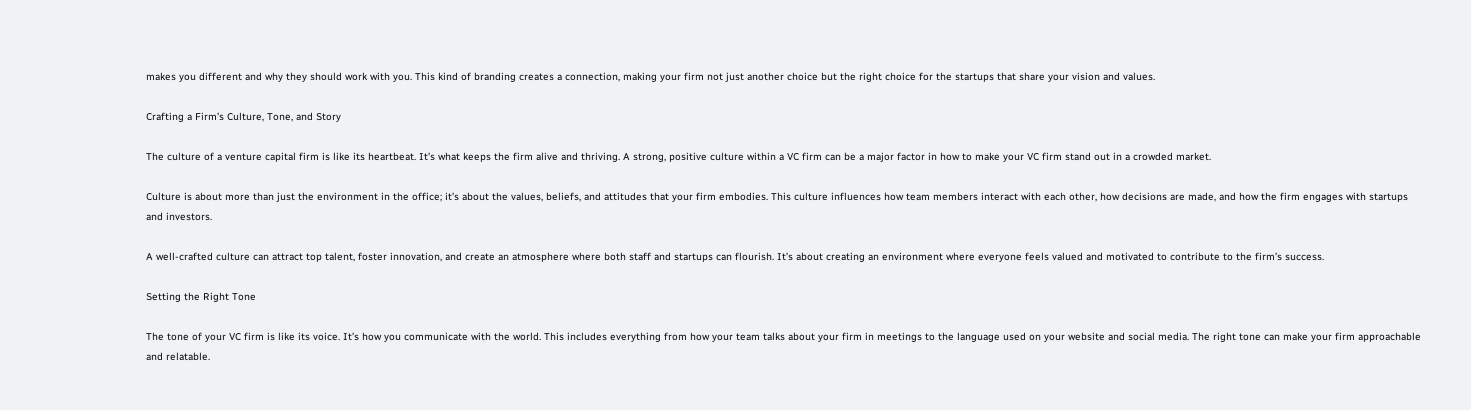makes you different and why they should work with you. This kind of branding creates a connection, making your firm not just another choice but the right choice for the startups that share your vision and values.

Crafting a Firm’s Culture, Tone, and Story

The culture of a venture capital firm is like its heartbeat. It’s what keeps the firm alive and thriving. A strong, positive culture within a VC firm can be a major factor in how to make your VC firm stand out in a crowded market.

Culture is about more than just the environment in the office; it’s about the values, beliefs, and attitudes that your firm embodies. This culture influences how team members interact with each other, how decisions are made, and how the firm engages with startups and investors.

A well-crafted culture can attract top talent, foster innovation, and create an atmosphere where both staff and startups can flourish. It’s about creating an environment where everyone feels valued and motivated to contribute to the firm’s success.

Setting the Right Tone

The tone of your VC firm is like its voice. It’s how you communicate with the world. This includes everything from how your team talks about your firm in meetings to the language used on your website and social media. The right tone can make your firm approachable and relatable.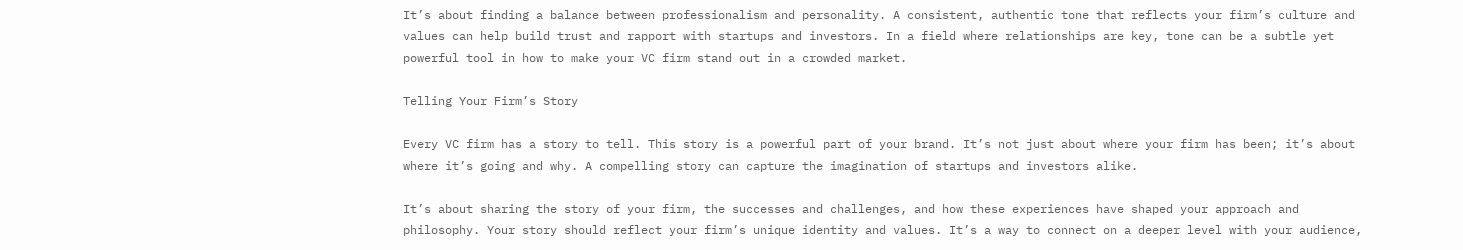It’s about finding a balance between professionalism and personality. A consistent, authentic tone that reflects your firm’s culture and values can help build trust and rapport with startups and investors. In a field where relationships are key, tone can be a subtle yet powerful tool in how to make your VC firm stand out in a crowded market.

Telling Your Firm’s Story

Every VC firm has a story to tell. This story is a powerful part of your brand. It’s not just about where your firm has been; it’s about where it’s going and why. A compelling story can capture the imagination of startups and investors alike.

It’s about sharing the story of your firm, the successes and challenges, and how these experiences have shaped your approach and philosophy. Your story should reflect your firm’s unique identity and values. It’s a way to connect on a deeper level with your audience,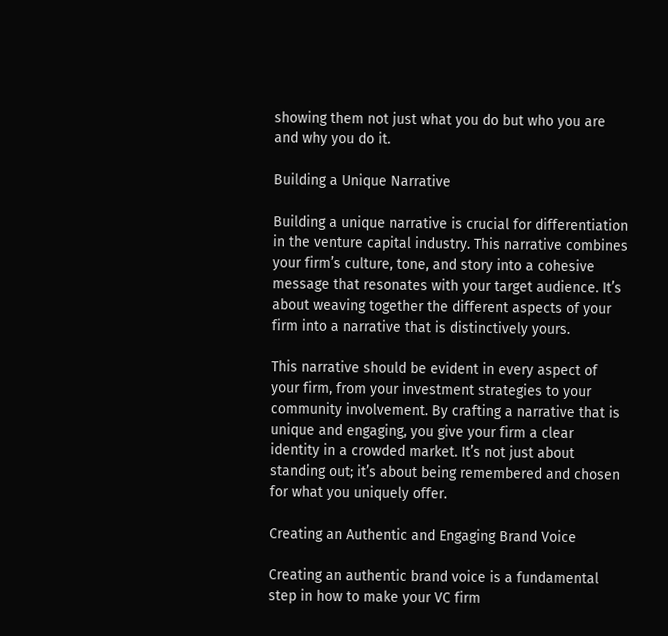showing them not just what you do but who you are and why you do it.

Building a Unique Narrative

Building a unique narrative is crucial for differentiation in the venture capital industry. This narrative combines your firm’s culture, tone, and story into a cohesive message that resonates with your target audience. It’s about weaving together the different aspects of your firm into a narrative that is distinctively yours.

This narrative should be evident in every aspect of your firm, from your investment strategies to your community involvement. By crafting a narrative that is unique and engaging, you give your firm a clear identity in a crowded market. It’s not just about standing out; it’s about being remembered and chosen for what you uniquely offer.

Creating an Authentic and Engaging Brand Voice

Creating an authentic brand voice is a fundamental step in how to make your VC firm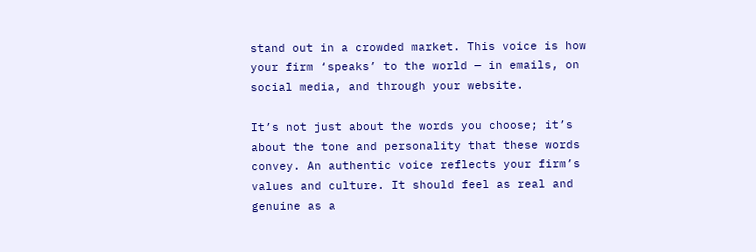stand out in a crowded market. This voice is how your firm ‘speaks’ to the world — in emails, on social media, and through your website.

It’s not just about the words you choose; it’s about the tone and personality that these words convey. An authentic voice reflects your firm’s values and culture. It should feel as real and genuine as a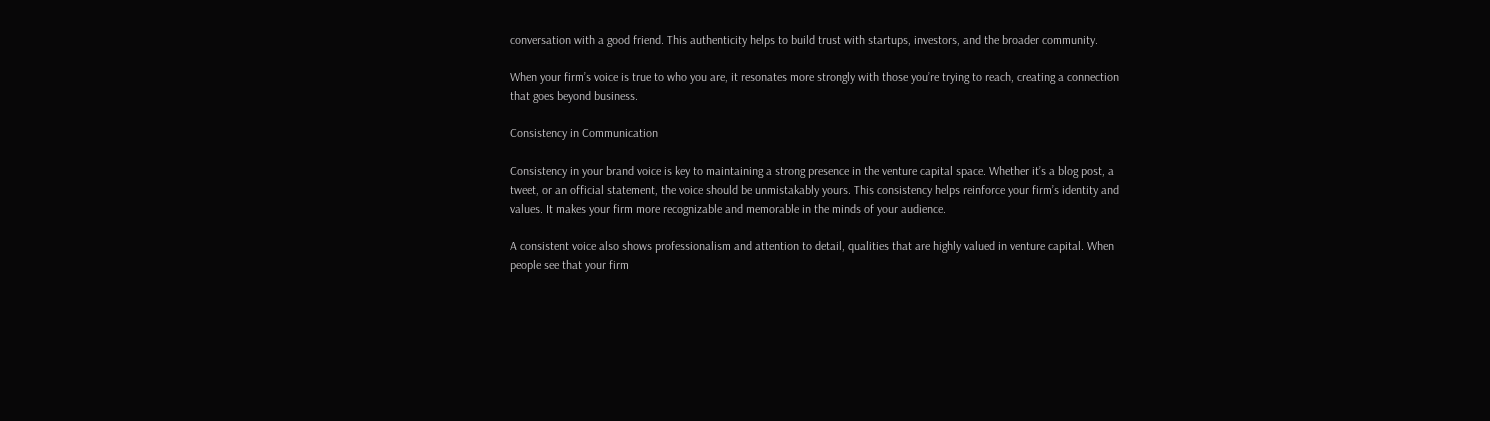conversation with a good friend. This authenticity helps to build trust with startups, investors, and the broader community.

When your firm’s voice is true to who you are, it resonates more strongly with those you’re trying to reach, creating a connection that goes beyond business.

Consistency in Communication

Consistency in your brand voice is key to maintaining a strong presence in the venture capital space. Whether it’s a blog post, a tweet, or an official statement, the voice should be unmistakably yours. This consistency helps reinforce your firm’s identity and values. It makes your firm more recognizable and memorable in the minds of your audience.

A consistent voice also shows professionalism and attention to detail, qualities that are highly valued in venture capital. When people see that your firm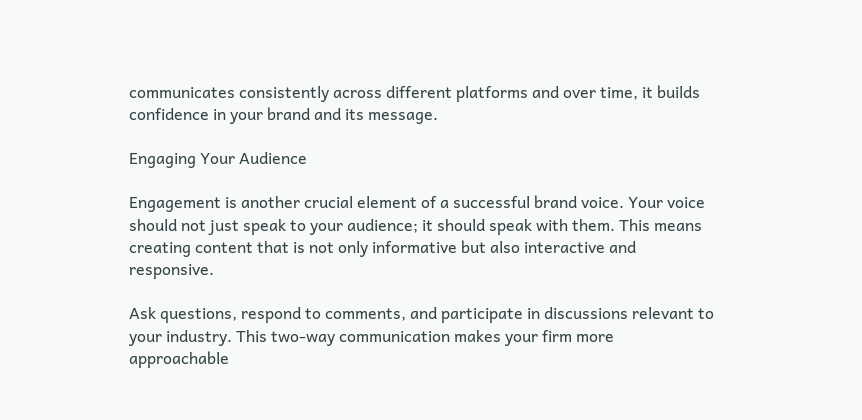communicates consistently across different platforms and over time, it builds confidence in your brand and its message.

Engaging Your Audience

Engagement is another crucial element of a successful brand voice. Your voice should not just speak to your audience; it should speak with them. This means creating content that is not only informative but also interactive and responsive.

Ask questions, respond to comments, and participate in discussions relevant to your industry. This two-way communication makes your firm more approachable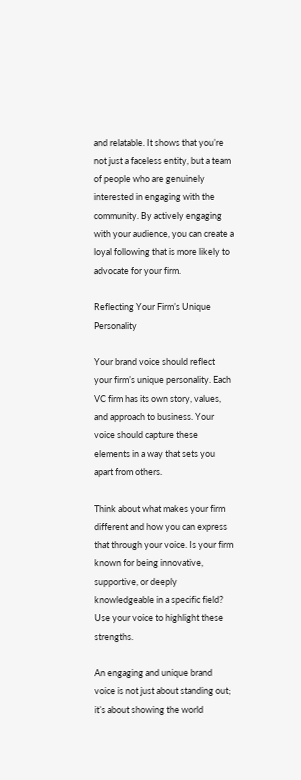and relatable. It shows that you’re not just a faceless entity, but a team of people who are genuinely interested in engaging with the community. By actively engaging with your audience, you can create a loyal following that is more likely to advocate for your firm.

Reflecting Your Firm’s Unique Personality

Your brand voice should reflect your firm’s unique personality. Each VC firm has its own story, values, and approach to business. Your voice should capture these elements in a way that sets you apart from others.

Think about what makes your firm different and how you can express that through your voice. Is your firm known for being innovative, supportive, or deeply knowledgeable in a specific field? Use your voice to highlight these strengths.

An engaging and unique brand voice is not just about standing out; it’s about showing the world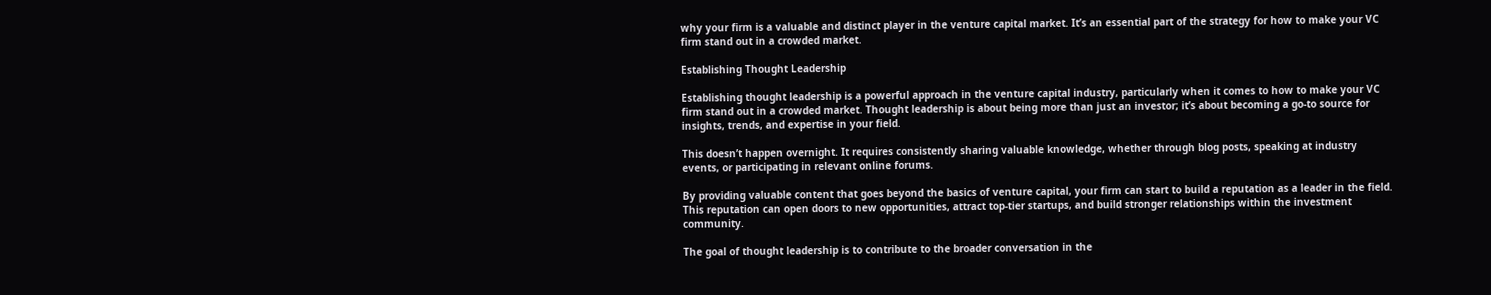why your firm is a valuable and distinct player in the venture capital market. It’s an essential part of the strategy for how to make your VC firm stand out in a crowded market.

Establishing Thought Leadership

Establishing thought leadership is a powerful approach in the venture capital industry, particularly when it comes to how to make your VC firm stand out in a crowded market. Thought leadership is about being more than just an investor; it’s about becoming a go-to source for insights, trends, and expertise in your field.

This doesn’t happen overnight. It requires consistently sharing valuable knowledge, whether through blog posts, speaking at industry events, or participating in relevant online forums.

By providing valuable content that goes beyond the basics of venture capital, your firm can start to build a reputation as a leader in the field. This reputation can open doors to new opportunities, attract top-tier startups, and build stronger relationships within the investment community.

The goal of thought leadership is to contribute to the broader conversation in the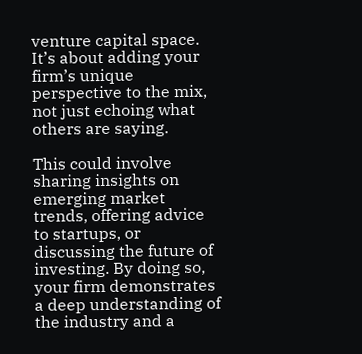venture capital space. It’s about adding your firm’s unique perspective to the mix, not just echoing what others are saying.

This could involve sharing insights on emerging market trends, offering advice to startups, or discussing the future of investing. By doing so, your firm demonstrates a deep understanding of the industry and a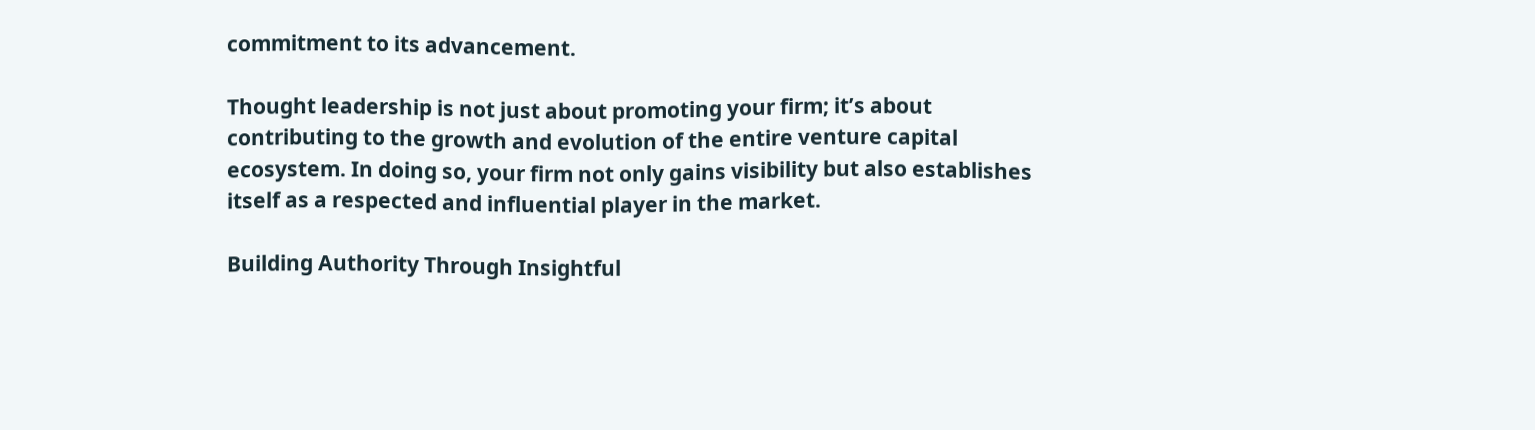commitment to its advancement.

Thought leadership is not just about promoting your firm; it’s about contributing to the growth and evolution of the entire venture capital ecosystem. In doing so, your firm not only gains visibility but also establishes itself as a respected and influential player in the market.

Building Authority Through Insightful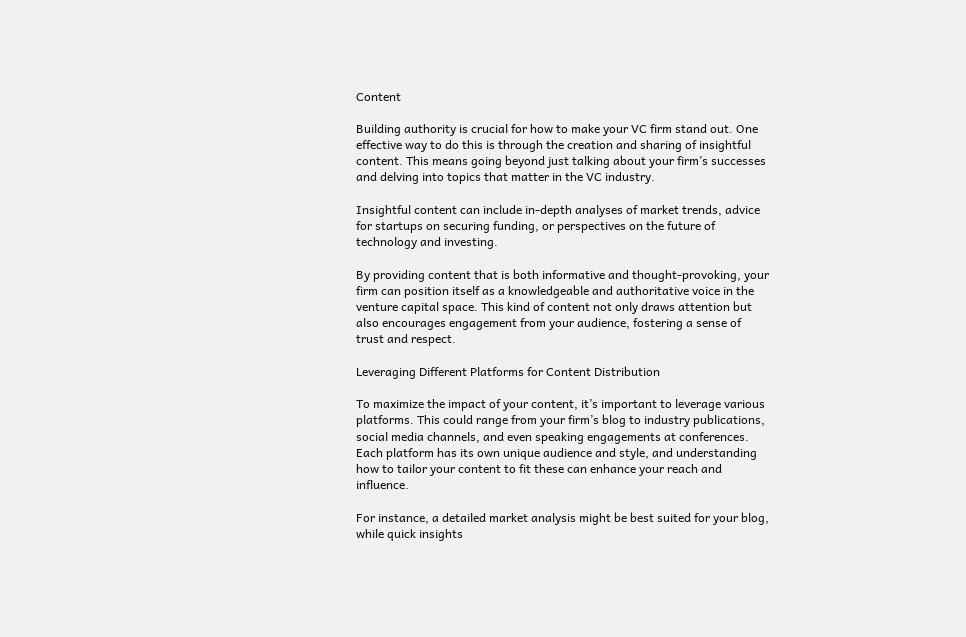Content

Building authority is crucial for how to make your VC firm stand out. One effective way to do this is through the creation and sharing of insightful content. This means going beyond just talking about your firm’s successes and delving into topics that matter in the VC industry.

Insightful content can include in-depth analyses of market trends, advice for startups on securing funding, or perspectives on the future of technology and investing.

By providing content that is both informative and thought-provoking, your firm can position itself as a knowledgeable and authoritative voice in the venture capital space. This kind of content not only draws attention but also encourages engagement from your audience, fostering a sense of trust and respect.

Leveraging Different Platforms for Content Distribution

To maximize the impact of your content, it’s important to leverage various platforms. This could range from your firm’s blog to industry publications, social media channels, and even speaking engagements at conferences. Each platform has its own unique audience and style, and understanding how to tailor your content to fit these can enhance your reach and influence.

For instance, a detailed market analysis might be best suited for your blog, while quick insights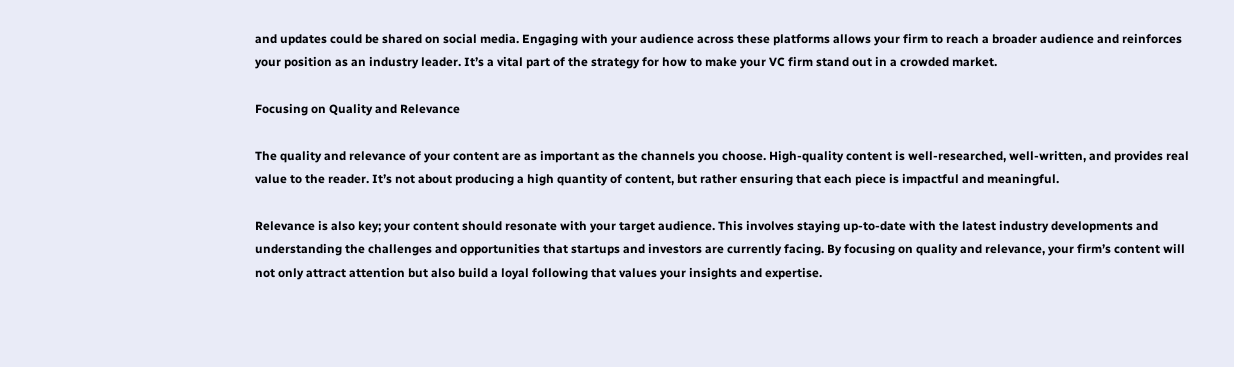and updates could be shared on social media. Engaging with your audience across these platforms allows your firm to reach a broader audience and reinforces your position as an industry leader. It’s a vital part of the strategy for how to make your VC firm stand out in a crowded market.

Focusing on Quality and Relevance

The quality and relevance of your content are as important as the channels you choose. High-quality content is well-researched, well-written, and provides real value to the reader. It’s not about producing a high quantity of content, but rather ensuring that each piece is impactful and meaningful.

Relevance is also key; your content should resonate with your target audience. This involves staying up-to-date with the latest industry developments and understanding the challenges and opportunities that startups and investors are currently facing. By focusing on quality and relevance, your firm’s content will not only attract attention but also build a loyal following that values your insights and expertise.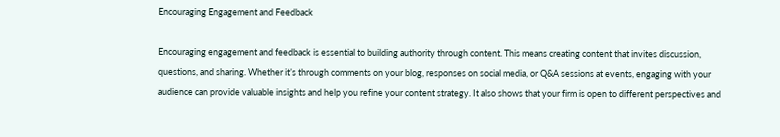Encouraging Engagement and Feedback

Encouraging engagement and feedback is essential to building authority through content. This means creating content that invites discussion, questions, and sharing. Whether it’s through comments on your blog, responses on social media, or Q&A sessions at events, engaging with your audience can provide valuable insights and help you refine your content strategy. It also shows that your firm is open to different perspectives and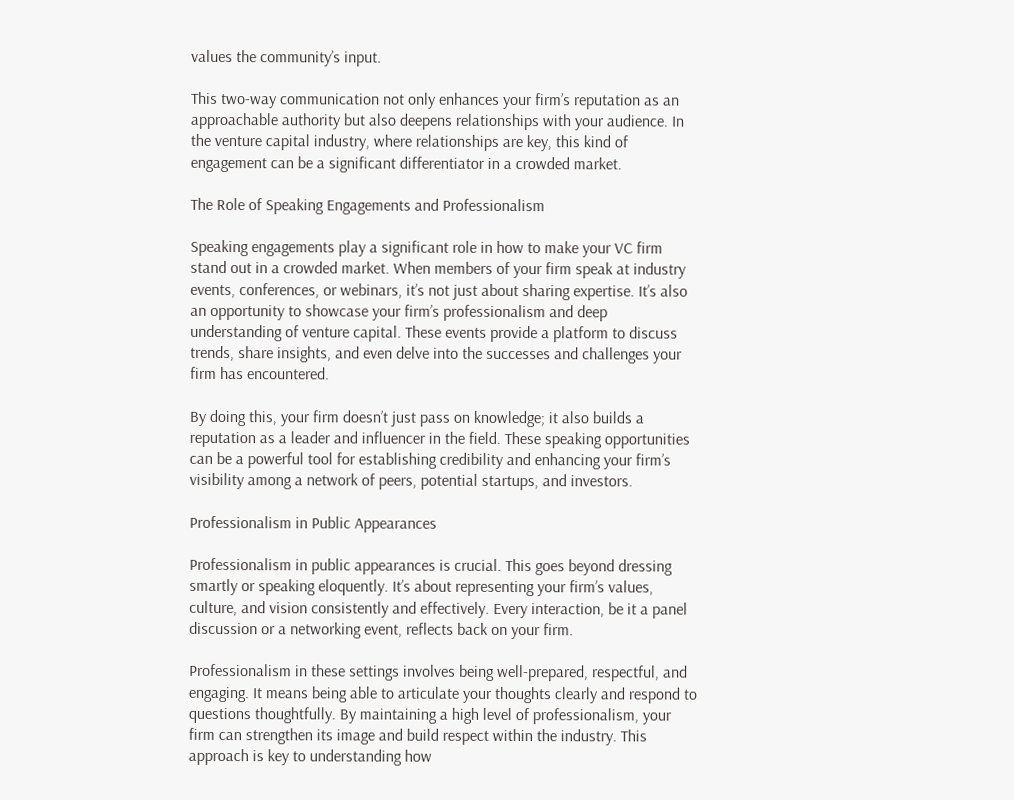values the community’s input.

This two-way communication not only enhances your firm’s reputation as an approachable authority but also deepens relationships with your audience. In the venture capital industry, where relationships are key, this kind of engagement can be a significant differentiator in a crowded market.

The Role of Speaking Engagements and Professionalism

Speaking engagements play a significant role in how to make your VC firm stand out in a crowded market. When members of your firm speak at industry events, conferences, or webinars, it’s not just about sharing expertise. It’s also an opportunity to showcase your firm’s professionalism and deep understanding of venture capital. These events provide a platform to discuss trends, share insights, and even delve into the successes and challenges your firm has encountered.

By doing this, your firm doesn’t just pass on knowledge; it also builds a reputation as a leader and influencer in the field. These speaking opportunities can be a powerful tool for establishing credibility and enhancing your firm’s visibility among a network of peers, potential startups, and investors.

Professionalism in Public Appearances

Professionalism in public appearances is crucial. This goes beyond dressing smartly or speaking eloquently. It’s about representing your firm’s values, culture, and vision consistently and effectively. Every interaction, be it a panel discussion or a networking event, reflects back on your firm.

Professionalism in these settings involves being well-prepared, respectful, and engaging. It means being able to articulate your thoughts clearly and respond to questions thoughtfully. By maintaining a high level of professionalism, your firm can strengthen its image and build respect within the industry. This approach is key to understanding how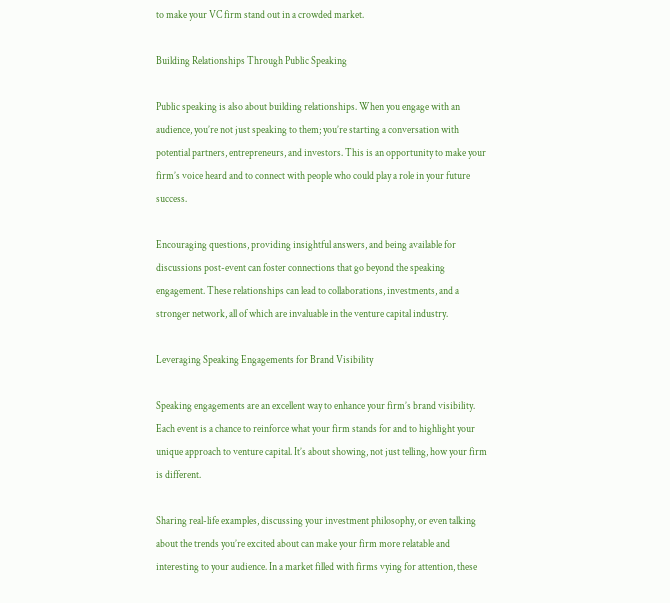to make your VC firm stand out in a crowded market.

Building Relationships Through Public Speaking

Public speaking is also about building relationships. When you engage with an audience, you’re not just speaking to them; you’re starting a conversation with potential partners, entrepreneurs, and investors. This is an opportunity to make your firm’s voice heard and to connect with people who could play a role in your future success.

Encouraging questions, providing insightful answers, and being available for discussions post-event can foster connections that go beyond the speaking engagement. These relationships can lead to collaborations, investments, and a stronger network, all of which are invaluable in the venture capital industry.

Leveraging Speaking Engagements for Brand Visibility

Speaking engagements are an excellent way to enhance your firm’s brand visibility. Each event is a chance to reinforce what your firm stands for and to highlight your unique approach to venture capital. It’s about showing, not just telling, how your firm is different.

Sharing real-life examples, discussing your investment philosophy, or even talking about the trends you’re excited about can make your firm more relatable and interesting to your audience. In a market filled with firms vying for attention, these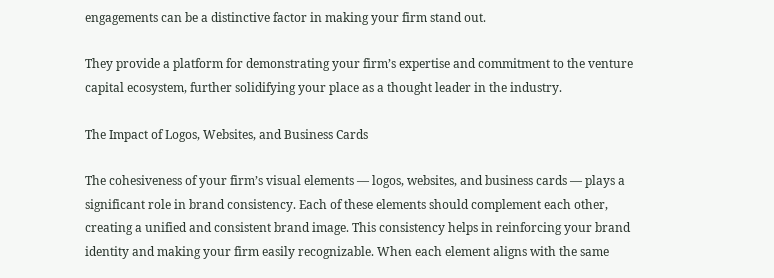engagements can be a distinctive factor in making your firm stand out.

They provide a platform for demonstrating your firm’s expertise and commitment to the venture capital ecosystem, further solidifying your place as a thought leader in the industry.

The Impact of Logos, Websites, and Business Cards

The cohesiveness of your firm’s visual elements — logos, websites, and business cards — plays a significant role in brand consistency. Each of these elements should complement each other, creating a unified and consistent brand image. This consistency helps in reinforcing your brand identity and making your firm easily recognizable. When each element aligns with the same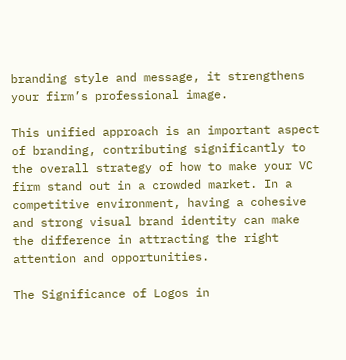branding style and message, it strengthens your firm’s professional image.

This unified approach is an important aspect of branding, contributing significantly to the overall strategy of how to make your VC firm stand out in a crowded market. In a competitive environment, having a cohesive and strong visual brand identity can make the difference in attracting the right attention and opportunities.

The Significance of Logos in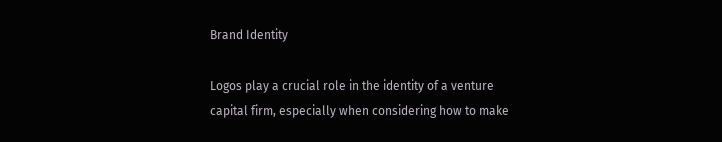Brand Identity

Logos play a crucial role in the identity of a venture capital firm, especially when considering how to make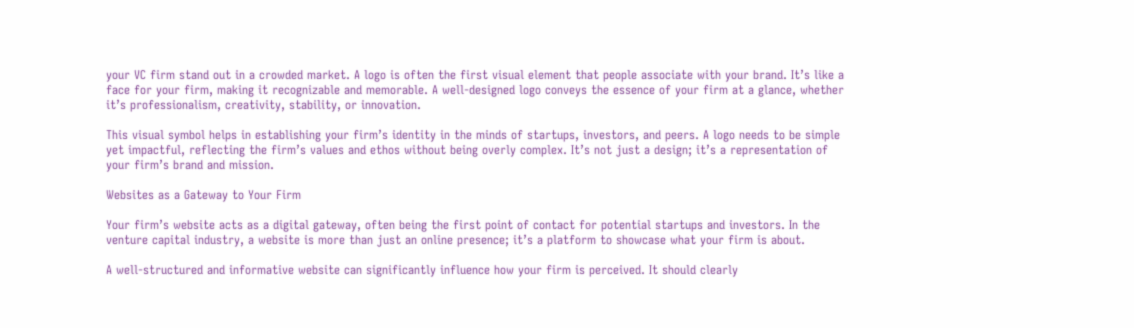your VC firm stand out in a crowded market. A logo is often the first visual element that people associate with your brand. It’s like a face for your firm, making it recognizable and memorable. A well-designed logo conveys the essence of your firm at a glance, whether it’s professionalism, creativity, stability, or innovation.

This visual symbol helps in establishing your firm’s identity in the minds of startups, investors, and peers. A logo needs to be simple yet impactful, reflecting the firm’s values and ethos without being overly complex. It’s not just a design; it’s a representation of your firm’s brand and mission.

Websites as a Gateway to Your Firm

Your firm’s website acts as a digital gateway, often being the first point of contact for potential startups and investors. In the venture capital industry, a website is more than just an online presence; it’s a platform to showcase what your firm is about.

A well-structured and informative website can significantly influence how your firm is perceived. It should clearly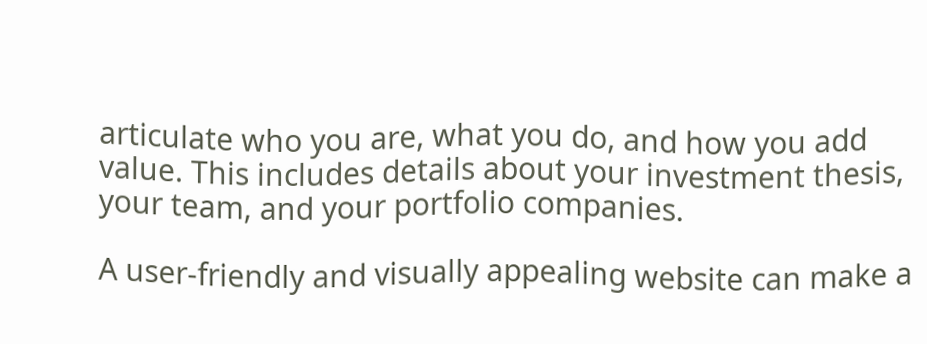articulate who you are, what you do, and how you add value. This includes details about your investment thesis, your team, and your portfolio companies.

A user-friendly and visually appealing website can make a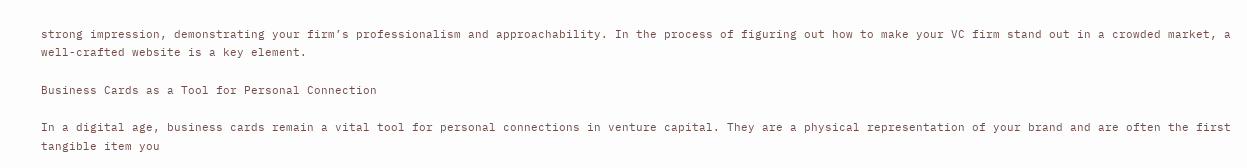strong impression, demonstrating your firm’s professionalism and approachability. In the process of figuring out how to make your VC firm stand out in a crowded market, a well-crafted website is a key element.

Business Cards as a Tool for Personal Connection

In a digital age, business cards remain a vital tool for personal connections in venture capital. They are a physical representation of your brand and are often the first tangible item you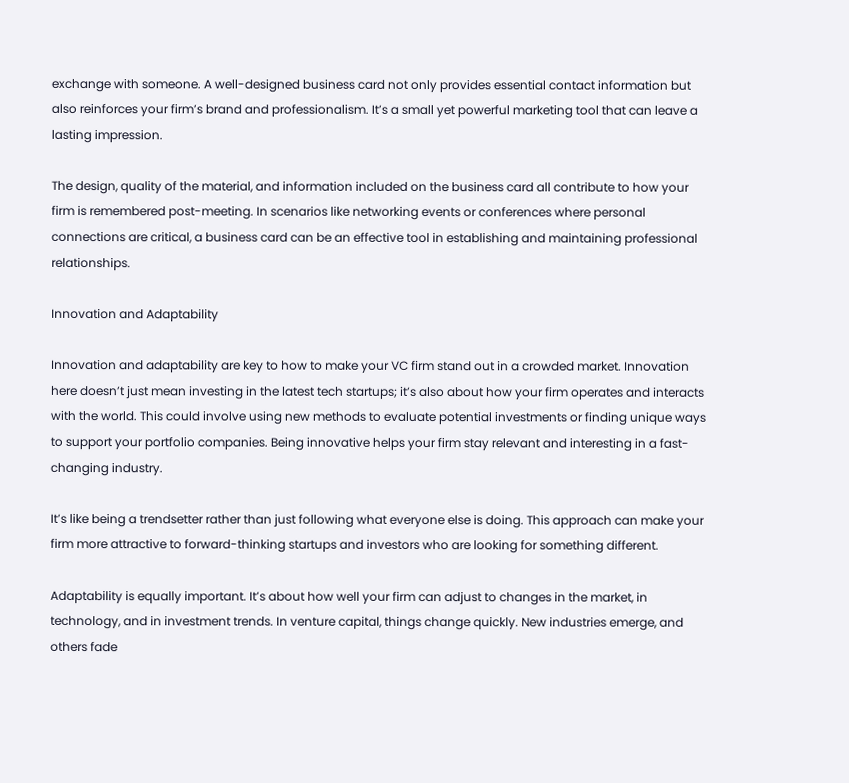exchange with someone. A well-designed business card not only provides essential contact information but also reinforces your firm’s brand and professionalism. It’s a small yet powerful marketing tool that can leave a lasting impression.

The design, quality of the material, and information included on the business card all contribute to how your firm is remembered post-meeting. In scenarios like networking events or conferences where personal connections are critical, a business card can be an effective tool in establishing and maintaining professional relationships.

Innovation and Adaptability

Innovation and adaptability are key to how to make your VC firm stand out in a crowded market. Innovation here doesn’t just mean investing in the latest tech startups; it’s also about how your firm operates and interacts with the world. This could involve using new methods to evaluate potential investments or finding unique ways to support your portfolio companies. Being innovative helps your firm stay relevant and interesting in a fast-changing industry.

It’s like being a trendsetter rather than just following what everyone else is doing. This approach can make your firm more attractive to forward-thinking startups and investors who are looking for something different.

Adaptability is equally important. It’s about how well your firm can adjust to changes in the market, in technology, and in investment trends. In venture capital, things change quickly. New industries emerge, and others fade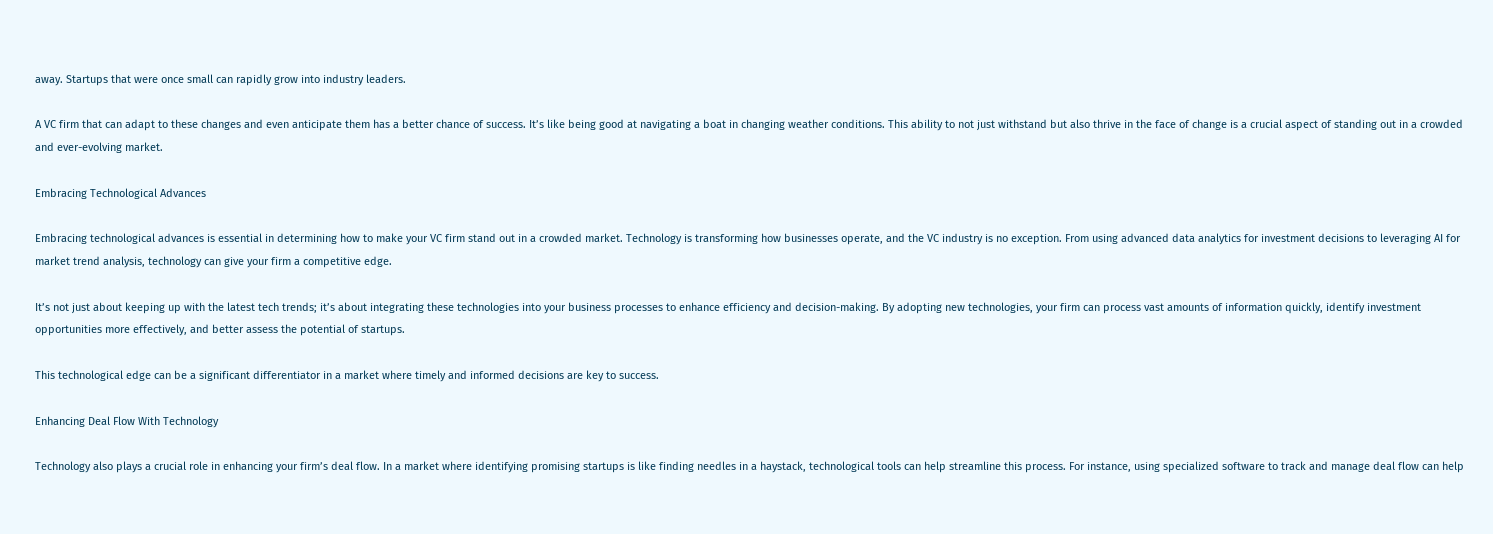away. Startups that were once small can rapidly grow into industry leaders.

A VC firm that can adapt to these changes and even anticipate them has a better chance of success. It’s like being good at navigating a boat in changing weather conditions. This ability to not just withstand but also thrive in the face of change is a crucial aspect of standing out in a crowded and ever-evolving market.

Embracing Technological Advances

Embracing technological advances is essential in determining how to make your VC firm stand out in a crowded market. Technology is transforming how businesses operate, and the VC industry is no exception. From using advanced data analytics for investment decisions to leveraging AI for market trend analysis, technology can give your firm a competitive edge.

It’s not just about keeping up with the latest tech trends; it’s about integrating these technologies into your business processes to enhance efficiency and decision-making. By adopting new technologies, your firm can process vast amounts of information quickly, identify investment opportunities more effectively, and better assess the potential of startups.

This technological edge can be a significant differentiator in a market where timely and informed decisions are key to success.

Enhancing Deal Flow With Technology

Technology also plays a crucial role in enhancing your firm’s deal flow. In a market where identifying promising startups is like finding needles in a haystack, technological tools can help streamline this process. For instance, using specialized software to track and manage deal flow can help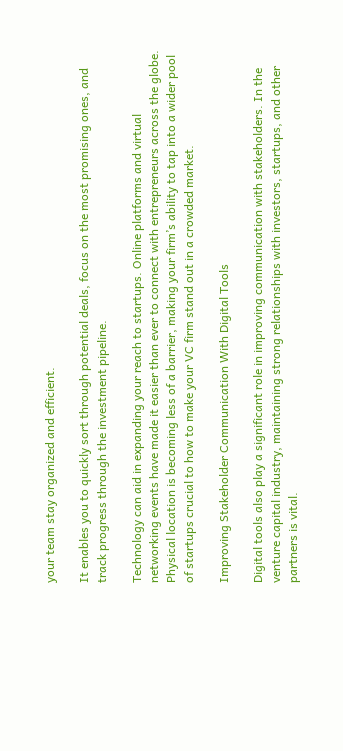your team stay organized and efficient.

It enables you to quickly sort through potential deals, focus on the most promising ones, and track progress through the investment pipeline.

Technology can aid in expanding your reach to startups. Online platforms and virtual networking events have made it easier than ever to connect with entrepreneurs across the globe. Physical location is becoming less of a barrier, making your firm’s ability to tap into a wider pool of startups crucial to how to make your VC firm stand out in a crowded market.

Improving Stakeholder Communication With Digital Tools

Digital tools also play a significant role in improving communication with stakeholders. In the venture capital industry, maintaining strong relationships with investors, startups, and other partners is vital.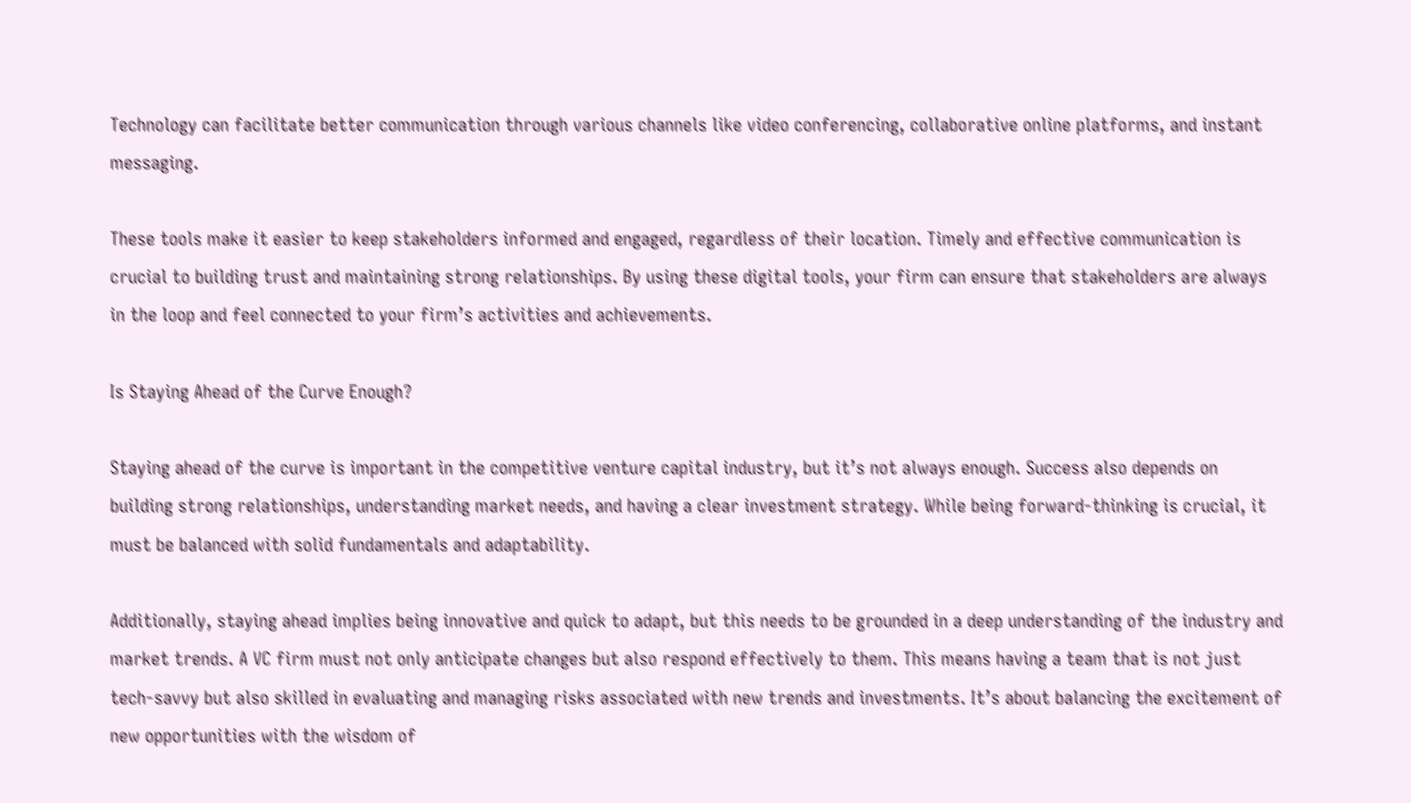Technology can facilitate better communication through various channels like video conferencing, collaborative online platforms, and instant messaging.

These tools make it easier to keep stakeholders informed and engaged, regardless of their location. Timely and effective communication is crucial to building trust and maintaining strong relationships. By using these digital tools, your firm can ensure that stakeholders are always in the loop and feel connected to your firm’s activities and achievements.

Is Staying Ahead of the Curve Enough?

Staying ahead of the curve is important in the competitive venture capital industry, but it’s not always enough. Success also depends on building strong relationships, understanding market needs, and having a clear investment strategy. While being forward-thinking is crucial, it must be balanced with solid fundamentals and adaptability.

Additionally, staying ahead implies being innovative and quick to adapt, but this needs to be grounded in a deep understanding of the industry and market trends. A VC firm must not only anticipate changes but also respond effectively to them. This means having a team that is not just tech-savvy but also skilled in evaluating and managing risks associated with new trends and investments. It’s about balancing the excitement of new opportunities with the wisdom of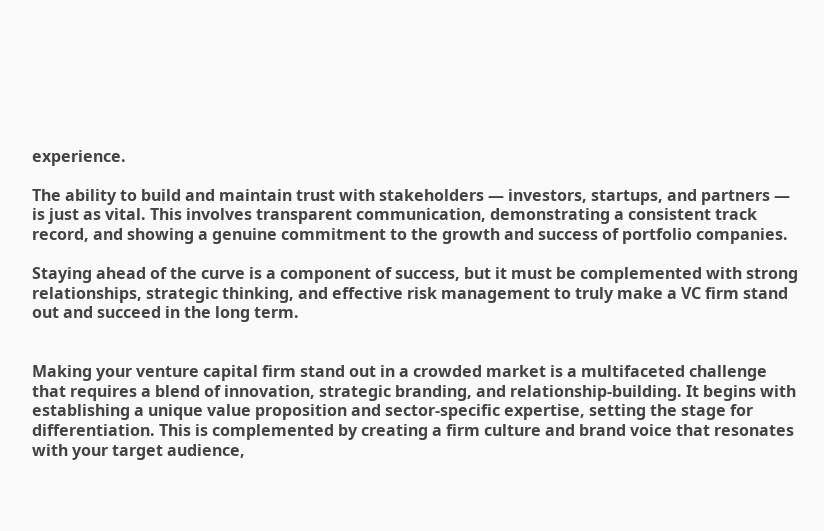experience.

The ability to build and maintain trust with stakeholders — investors, startups, and partners — is just as vital. This involves transparent communication, demonstrating a consistent track record, and showing a genuine commitment to the growth and success of portfolio companies.

Staying ahead of the curve is a component of success, but it must be complemented with strong relationships, strategic thinking, and effective risk management to truly make a VC firm stand out and succeed in the long term.


Making your venture capital firm stand out in a crowded market is a multifaceted challenge that requires a blend of innovation, strategic branding, and relationship-building. It begins with establishing a unique value proposition and sector-specific expertise, setting the stage for differentiation. This is complemented by creating a firm culture and brand voice that resonates with your target audience,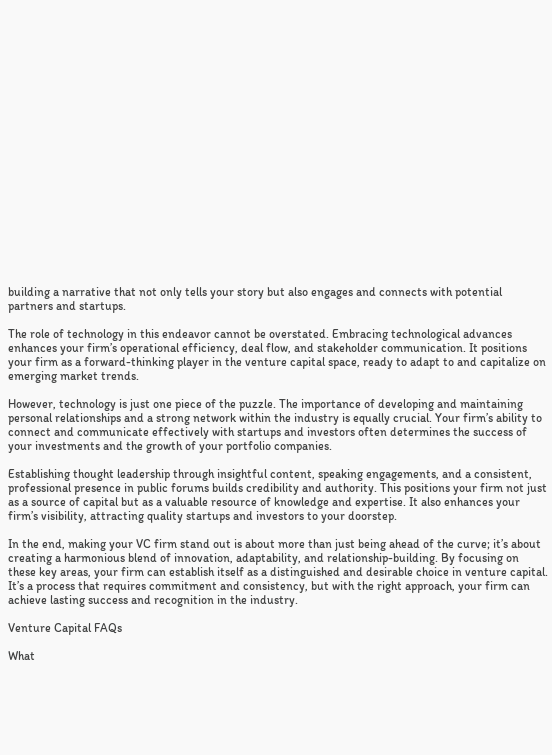building a narrative that not only tells your story but also engages and connects with potential partners and startups.

The role of technology in this endeavor cannot be overstated. Embracing technological advances enhances your firm’s operational efficiency, deal flow, and stakeholder communication. It positions your firm as a forward-thinking player in the venture capital space, ready to adapt to and capitalize on emerging market trends.

However, technology is just one piece of the puzzle. The importance of developing and maintaining personal relationships and a strong network within the industry is equally crucial. Your firm’s ability to connect and communicate effectively with startups and investors often determines the success of your investments and the growth of your portfolio companies.

Establishing thought leadership through insightful content, speaking engagements, and a consistent, professional presence in public forums builds credibility and authority. This positions your firm not just as a source of capital but as a valuable resource of knowledge and expertise. It also enhances your firm’s visibility, attracting quality startups and investors to your doorstep.

In the end, making your VC firm stand out is about more than just being ahead of the curve; it’s about creating a harmonious blend of innovation, adaptability, and relationship-building. By focusing on these key areas, your firm can establish itself as a distinguished and desirable choice in venture capital. It’s a process that requires commitment and consistency, but with the right approach, your firm can achieve lasting success and recognition in the industry.

Venture Capital FAQs

What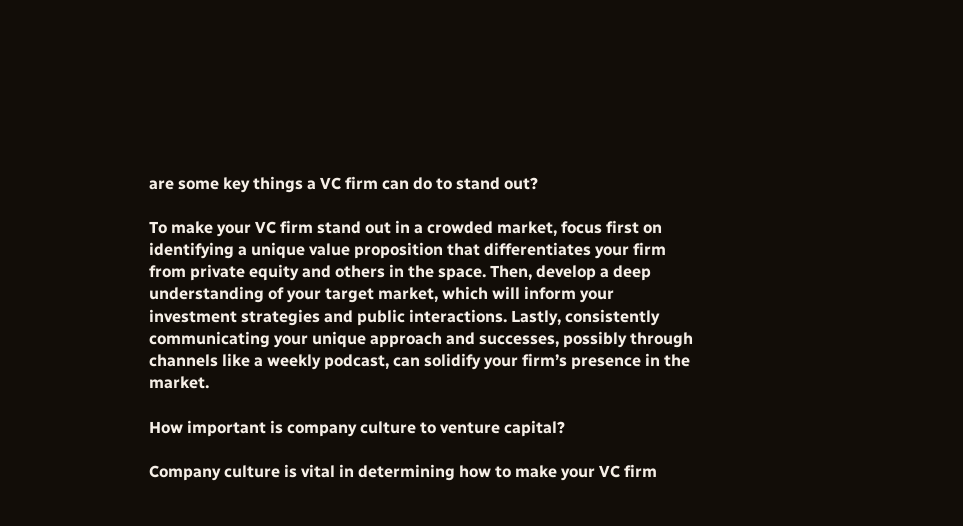are some key things a VC firm can do to stand out?

To make your VC firm stand out in a crowded market, focus first on identifying a unique value proposition that differentiates your firm from private equity and others in the space. Then, develop a deep understanding of your target market, which will inform your investment strategies and public interactions. Lastly, consistently communicating your unique approach and successes, possibly through channels like a weekly podcast, can solidify your firm’s presence in the market.

How important is company culture to venture capital?

Company culture is vital in determining how to make your VC firm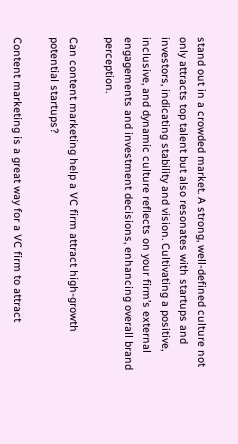stand out in a crowded market. A strong, well-defined culture not only attracts top talent but also resonates with startups and investors, indicating stability and vision. Cultivating a positive, inclusive, and dynamic culture reflects on your firm’s external engagements and investment decisions, enhancing overall brand perception.

Can content marketing help a VC firm attract high-growth potential startups?

Content marketing is a great way for a VC firm to attract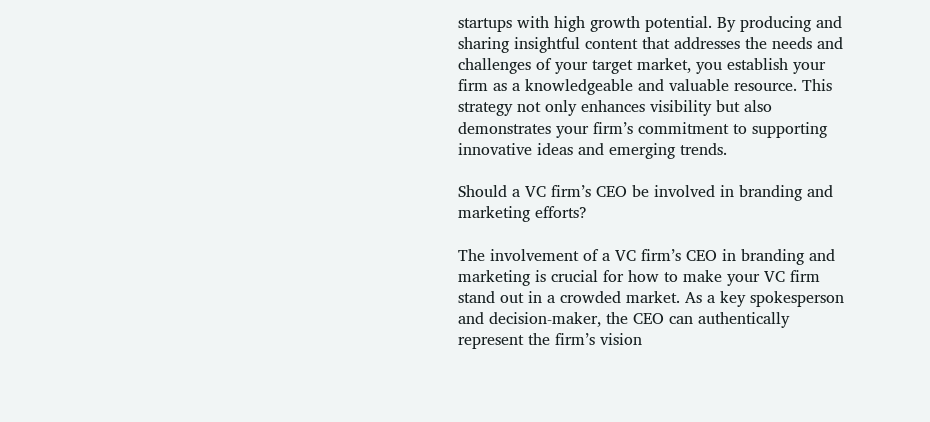startups with high growth potential. By producing and sharing insightful content that addresses the needs and challenges of your target market, you establish your firm as a knowledgeable and valuable resource. This strategy not only enhances visibility but also demonstrates your firm’s commitment to supporting innovative ideas and emerging trends.

Should a VC firm’s CEO be involved in branding and marketing efforts?

The involvement of a VC firm’s CEO in branding and marketing is crucial for how to make your VC firm stand out in a crowded market. As a key spokesperson and decision-maker, the CEO can authentically represent the firm’s vision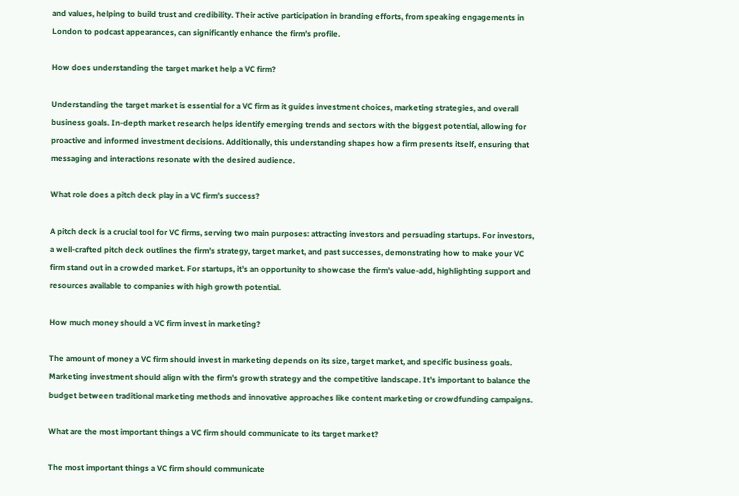and values, helping to build trust and credibility. Their active participation in branding efforts, from speaking engagements in London to podcast appearances, can significantly enhance the firm’s profile.

How does understanding the target market help a VC firm?

Understanding the target market is essential for a VC firm as it guides investment choices, marketing strategies, and overall business goals. In-depth market research helps identify emerging trends and sectors with the biggest potential, allowing for proactive and informed investment decisions. Additionally, this understanding shapes how a firm presents itself, ensuring that messaging and interactions resonate with the desired audience.

What role does a pitch deck play in a VC firm’s success?

A pitch deck is a crucial tool for VC firms, serving two main purposes: attracting investors and persuading startups. For investors, a well-crafted pitch deck outlines the firm’s strategy, target market, and past successes, demonstrating how to make your VC firm stand out in a crowded market. For startups, it’s an opportunity to showcase the firm’s value-add, highlighting support and resources available to companies with high growth potential.

How much money should a VC firm invest in marketing?

The amount of money a VC firm should invest in marketing depends on its size, target market, and specific business goals. Marketing investment should align with the firm’s growth strategy and the competitive landscape. It’s important to balance the budget between traditional marketing methods and innovative approaches like content marketing or crowdfunding campaigns.

What are the most important things a VC firm should communicate to its target market?

The most important things a VC firm should communicate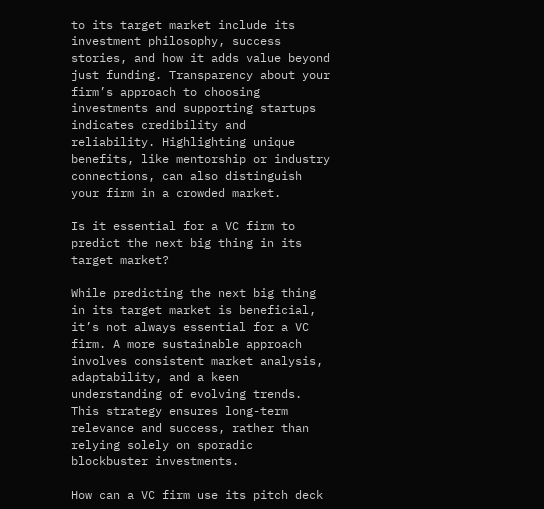to its target market include its investment philosophy, success stories, and how it adds value beyond just funding. Transparency about your firm’s approach to choosing investments and supporting startups indicates credibility and reliability. Highlighting unique benefits, like mentorship or industry connections, can also distinguish your firm in a crowded market.

Is it essential for a VC firm to predict the next big thing in its target market?

While predicting the next big thing in its target market is beneficial, it’s not always essential for a VC firm. A more sustainable approach involves consistent market analysis, adaptability, and a keen understanding of evolving trends. This strategy ensures long-term relevance and success, rather than relying solely on sporadic blockbuster investments.

How can a VC firm use its pitch deck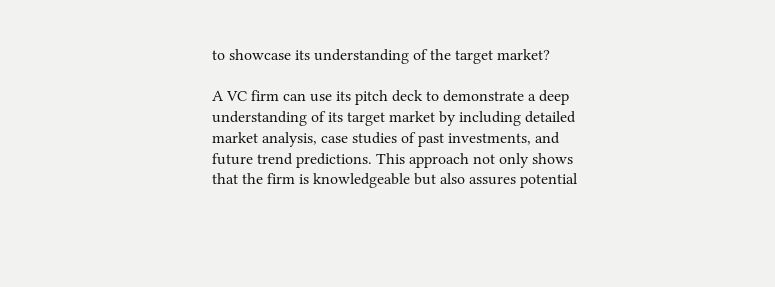to showcase its understanding of the target market?

A VC firm can use its pitch deck to demonstrate a deep understanding of its target market by including detailed market analysis, case studies of past investments, and future trend predictions. This approach not only shows that the firm is knowledgeable but also assures potential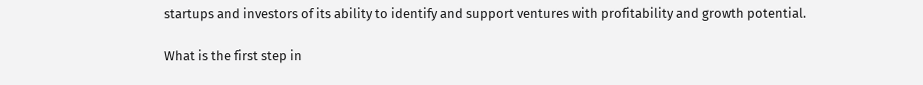startups and investors of its ability to identify and support ventures with profitability and growth potential.

What is the first step in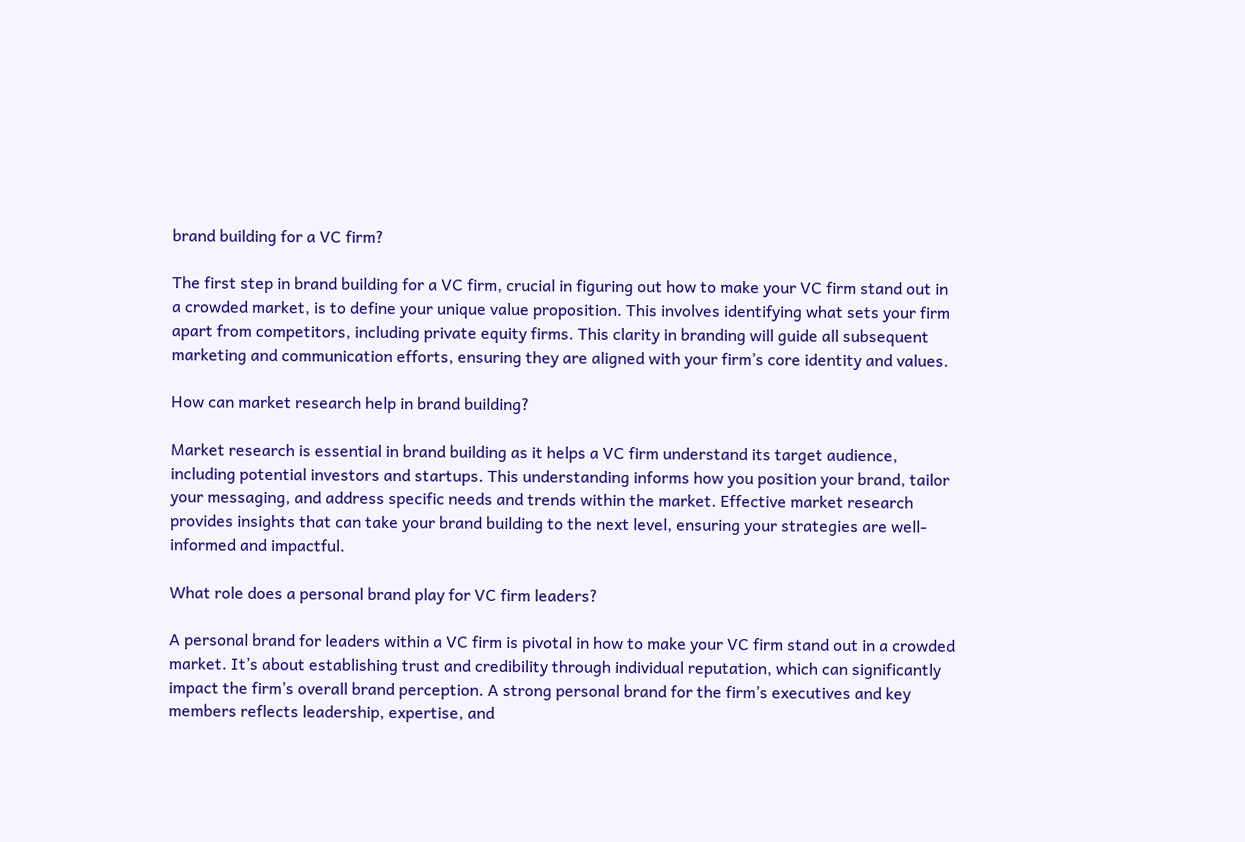brand building for a VC firm?

The first step in brand building for a VC firm, crucial in figuring out how to make your VC firm stand out in a crowded market, is to define your unique value proposition. This involves identifying what sets your firm apart from competitors, including private equity firms. This clarity in branding will guide all subsequent marketing and communication efforts, ensuring they are aligned with your firm’s core identity and values.

How can market research help in brand building?

Market research is essential in brand building as it helps a VC firm understand its target audience, including potential investors and startups. This understanding informs how you position your brand, tailor your messaging, and address specific needs and trends within the market. Effective market research provides insights that can take your brand building to the next level, ensuring your strategies are well-informed and impactful.

What role does a personal brand play for VC firm leaders?

A personal brand for leaders within a VC firm is pivotal in how to make your VC firm stand out in a crowded market. It’s about establishing trust and credibility through individual reputation, which can significantly impact the firm’s overall brand perception. A strong personal brand for the firm’s executives and key members reflects leadership, expertise, and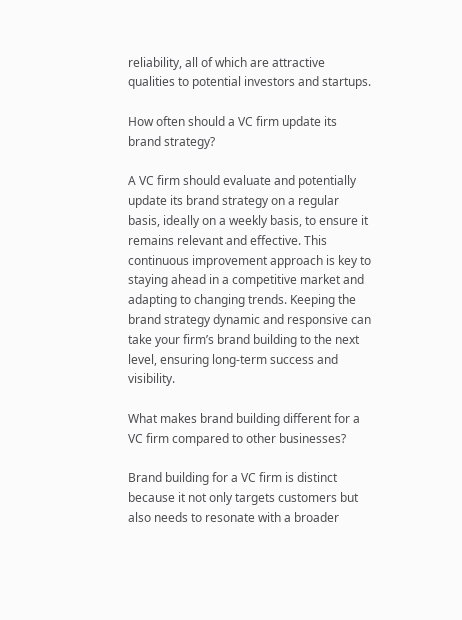reliability, all of which are attractive qualities to potential investors and startups.

How often should a VC firm update its brand strategy?

A VC firm should evaluate and potentially update its brand strategy on a regular basis, ideally on a weekly basis, to ensure it remains relevant and effective. This continuous improvement approach is key to staying ahead in a competitive market and adapting to changing trends. Keeping the brand strategy dynamic and responsive can take your firm’s brand building to the next level, ensuring long-term success and visibility.

What makes brand building different for a VC firm compared to other businesses?

Brand building for a VC firm is distinct because it not only targets customers but also needs to resonate with a broader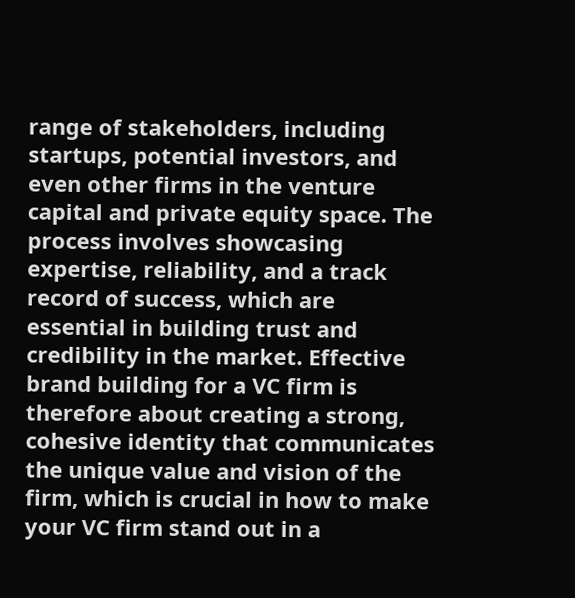range of stakeholders, including startups, potential investors, and even other firms in the venture capital and private equity space. The process involves showcasing expertise, reliability, and a track record of success, which are essential in building trust and credibility in the market. Effective brand building for a VC firm is therefore about creating a strong, cohesive identity that communicates the unique value and vision of the firm, which is crucial in how to make your VC firm stand out in a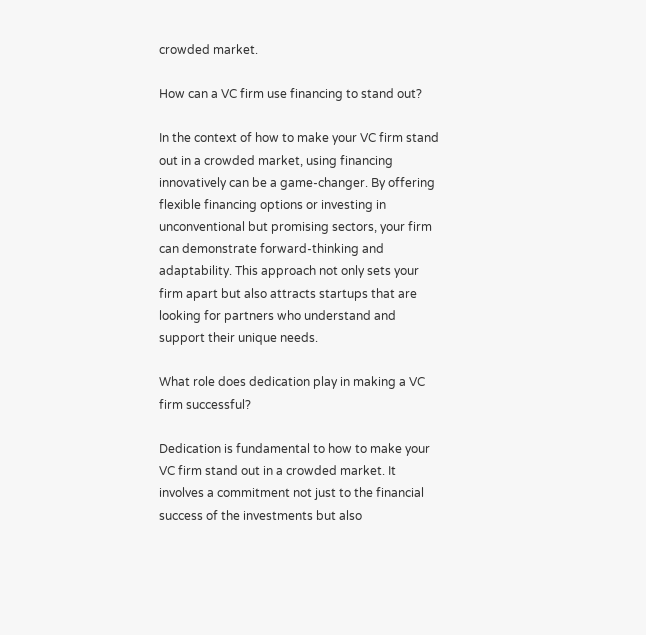crowded market.

How can a VC firm use financing to stand out?

In the context of how to make your VC firm stand out in a crowded market, using financing innovatively can be a game-changer. By offering flexible financing options or investing in unconventional but promising sectors, your firm can demonstrate forward-thinking and adaptability. This approach not only sets your firm apart but also attracts startups that are looking for partners who understand and support their unique needs.

What role does dedication play in making a VC firm successful?

Dedication is fundamental to how to make your VC firm stand out in a crowded market. It involves a commitment not just to the financial success of the investments but also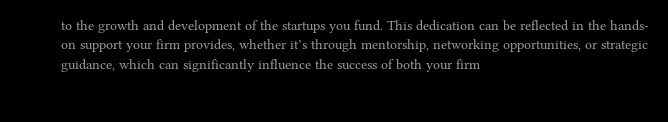to the growth and development of the startups you fund. This dedication can be reflected in the hands-on support your firm provides, whether it’s through mentorship, networking opportunities, or strategic guidance, which can significantly influence the success of both your firm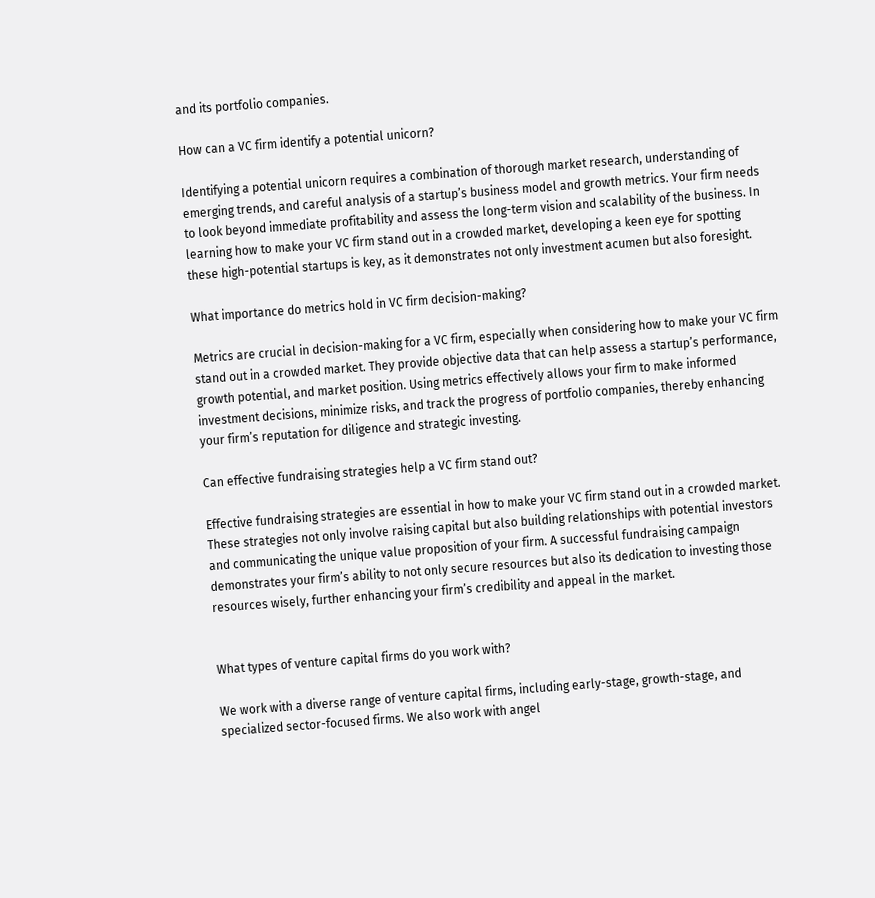and its portfolio companies.

How can a VC firm identify a potential unicorn?

Identifying a potential unicorn requires a combination of thorough market research, understanding of emerging trends, and careful analysis of a startup’s business model and growth metrics. Your firm needs to look beyond immediate profitability and assess the long-term vision and scalability of the business. In learning how to make your VC firm stand out in a crowded market, developing a keen eye for spotting these high-potential startups is key, as it demonstrates not only investment acumen but also foresight.

What importance do metrics hold in VC firm decision-making?

Metrics are crucial in decision-making for a VC firm, especially when considering how to make your VC firm stand out in a crowded market. They provide objective data that can help assess a startup’s performance, growth potential, and market position. Using metrics effectively allows your firm to make informed investment decisions, minimize risks, and track the progress of portfolio companies, thereby enhancing your firm’s reputation for diligence and strategic investing.

Can effective fundraising strategies help a VC firm stand out?

Effective fundraising strategies are essential in how to make your VC firm stand out in a crowded market. These strategies not only involve raising capital but also building relationships with potential investors and communicating the unique value proposition of your firm. A successful fundraising campaign demonstrates your firm’s ability to not only secure resources but also its dedication to investing those resources wisely, further enhancing your firm’s credibility and appeal in the market.


What types of venture capital firms do you work with?

We work with a diverse range of venture capital firms, including early-stage, growth-stage, and specialized sector-focused firms. We also work with angel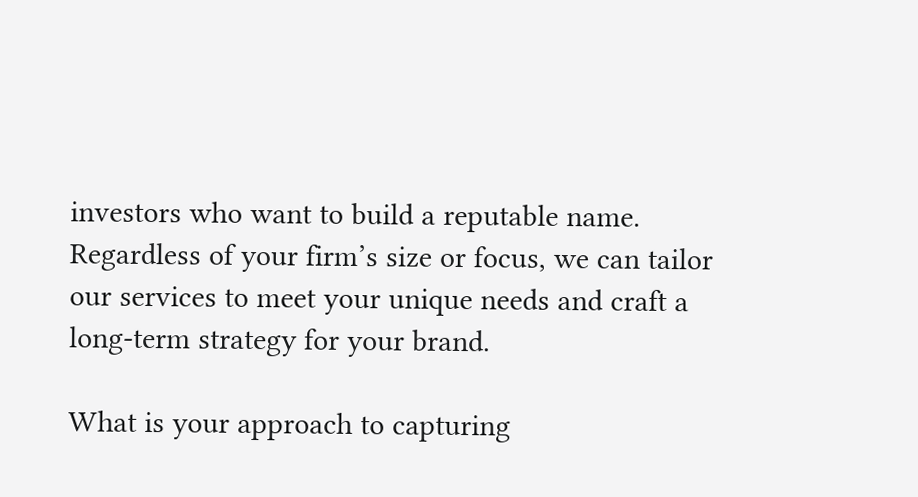investors who want to build a reputable name. Regardless of your firm’s size or focus, we can tailor our services to meet your unique needs and craft a long-term strategy for your brand.

What is your approach to capturing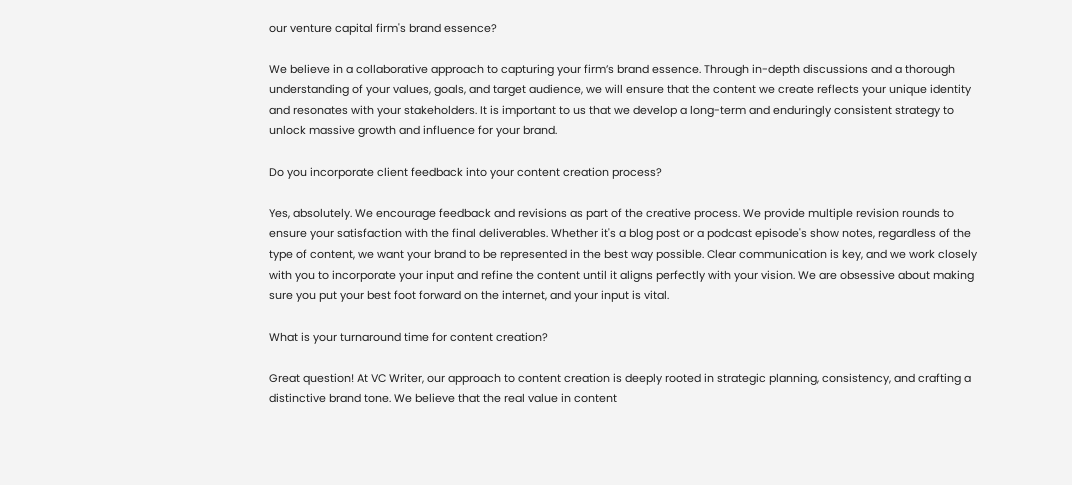our venture capital firm's brand essence?

We believe in a collaborative approach to capturing your firm’s brand essence. Through in-depth discussions and a thorough understanding of your values, goals, and target audience, we will ensure that the content we create reflects your unique identity and resonates with your stakeholders. It is important to us that we develop a long-term and enduringly consistent strategy to unlock massive growth and influence for your brand.

Do you incorporate client feedback into your content creation process?

Yes, absolutely. We encourage feedback and revisions as part of the creative process. We provide multiple revision rounds to ensure your satisfaction with the final deliverables. Whether it's a blog post or a podcast episode's show notes, regardless of the type of content, we want your brand to be represented in the best way possible. Clear communication is key, and we work closely with you to incorporate your input and refine the content until it aligns perfectly with your vision. We are obsessive about making sure you put your best foot forward on the internet, and your input is vital.

What is your turnaround time for content creation?

Great question! At VC Writer, our approach to content creation is deeply rooted in strategic planning, consistency, and crafting a distinctive brand tone. We believe that the real value in content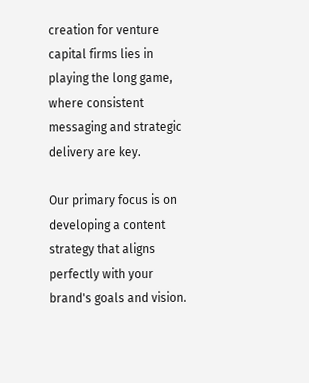creation for venture capital firms lies in playing the long game, where consistent messaging and strategic delivery are key.

Our primary focus is on developing a content strategy that aligns perfectly with your brand's goals and vision.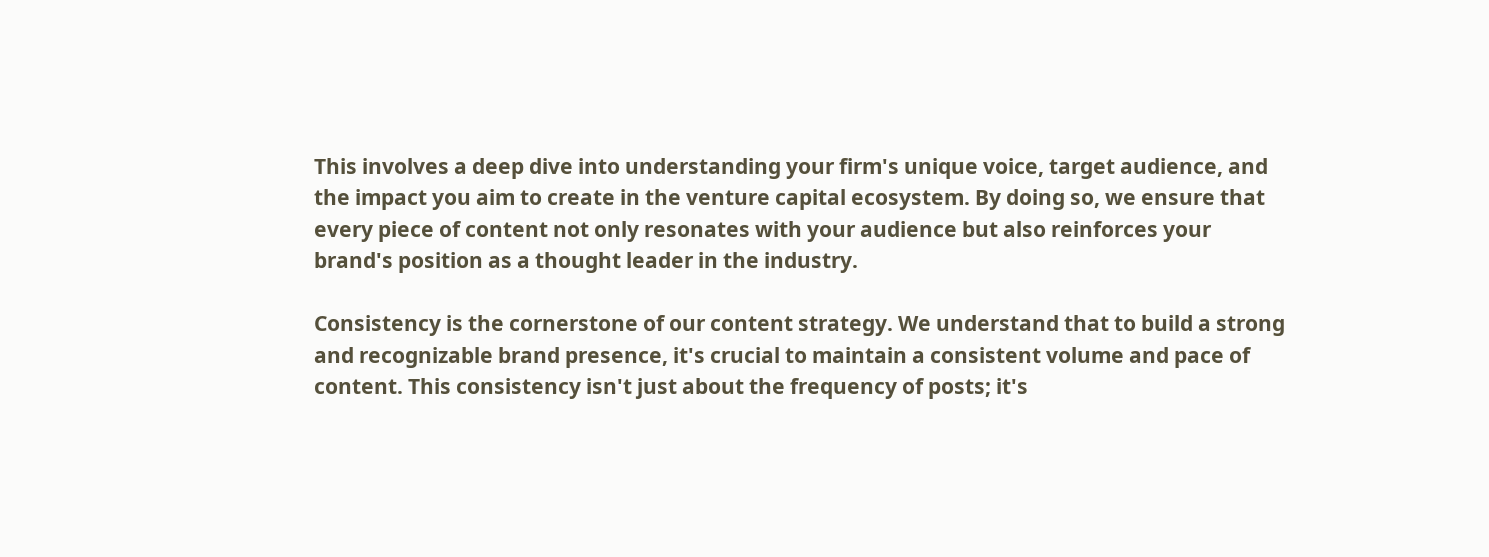This involves a deep dive into understanding your firm's unique voice, target audience, and the impact you aim to create in the venture capital ecosystem. By doing so, we ensure that every piece of content not only resonates with your audience but also reinforces your brand's position as a thought leader in the industry.

Consistency is the cornerstone of our content strategy. We understand that to build a strong and recognizable brand presence, it's crucial to maintain a consistent volume and pace of content. This consistency isn't just about the frequency of posts; it's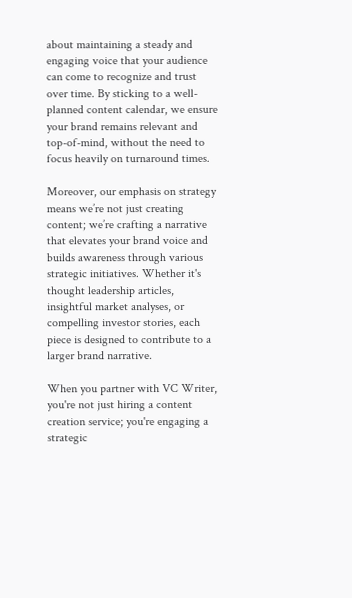about maintaining a steady and engaging voice that your audience can come to recognize and trust over time. By sticking to a well-planned content calendar, we ensure your brand remains relevant and top-of-mind, without the need to focus heavily on turnaround times.

Moreover, our emphasis on strategy means we’re not just creating content; we’re crafting a narrative that elevates your brand voice and builds awareness through various strategic initiatives. Whether it's thought leadership articles, insightful market analyses, or compelling investor stories, each piece is designed to contribute to a larger brand narrative.

When you partner with VC Writer, you're not just hiring a content creation service; you're engaging a strategic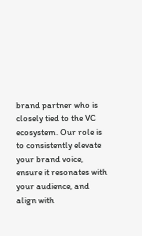brand partner who is closely tied to the VC ecosystem. Our role is to consistently elevate your brand voice, ensure it resonates with your audience, and align with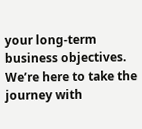your long-term business objectives. We’re here to take the journey with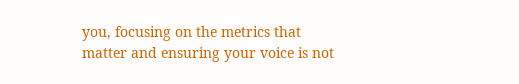you, focusing on the metrics that matter and ensuring your voice is not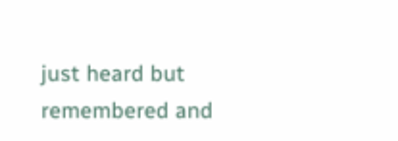just heard but remembered and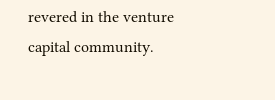revered in the venture capital community.